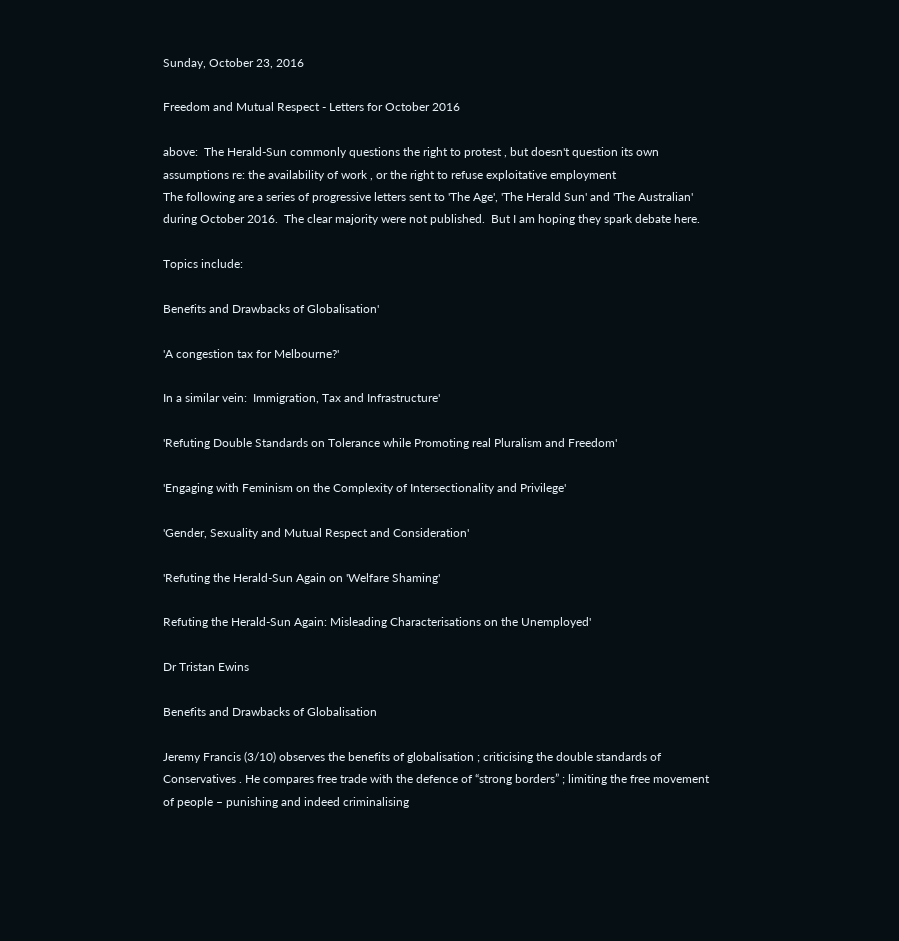Sunday, October 23, 2016

Freedom and Mutual Respect - Letters for October 2016

above:  The Herald-Sun commonly questions the right to protest , but doesn't question its own assumptions re: the availability of work , or the right to refuse exploitative employment
The following are a series of progressive letters sent to 'The Age', 'The Herald Sun' and 'The Australian' during October 2016.  The clear majority were not published.  But I am hoping they spark debate here.

Topics include:

Benefits and Drawbacks of Globalisation'

'A congestion tax for Melbourne?'

In a similar vein:  Immigration, Tax and Infrastructure'

'Refuting Double Standards on Tolerance while Promoting real Pluralism and Freedom'

'Engaging with Feminism on the Complexity of Intersectionality and Privilege'

'Gender, Sexuality and Mutual Respect and Consideration'

'Refuting the Herald-Sun Again on 'Welfare Shaming'

Refuting the Herald-Sun Again: Misleading Characterisations on the Unemployed'

Dr Tristan Ewins

Benefits and Drawbacks of Globalisation

Jeremy Francis (3/10) observes the benefits of globalisation ; criticising the double standards of Conservatives . He compares free trade with the defence of “strong borders” ; limiting the free movement of people – punishing and indeed criminalising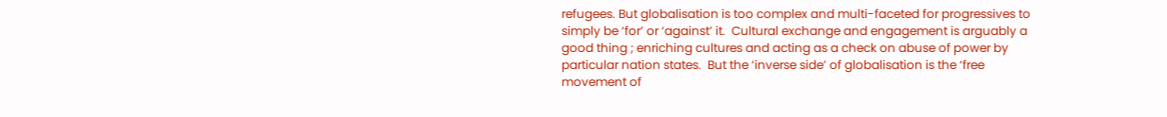refugees. But globalisation is too complex and multi-faceted for progressives to simply be ‘for’ or ‘against’ it.  Cultural exchange and engagement is arguably a good thing ; enriching cultures and acting as a check on abuse of power by particular nation states.  But the ‘inverse side’ of globalisation is the ‘free movement of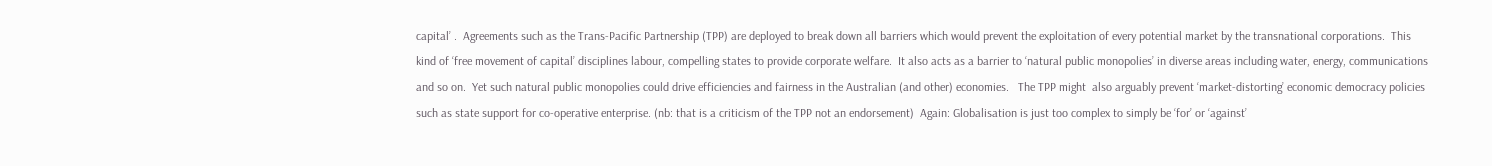capital’ .  Agreements such as the Trans-Pacific Partnership (TPP) are deployed to break down all barriers which would prevent the exploitation of every potential market by the transnational corporations.  This kind of ‘free movement of capital’ disciplines labour, compelling states to provide corporate welfare.  It also acts as a barrier to ‘natural public monopolies’ in diverse areas including water, energy, communications and so on.  Yet such natural public monopolies could drive efficiencies and fairness in the Australian (and other) economies.   The TPP might  also arguably prevent ‘market-distorting’ economic democracy policies such as state support for co-operative enterprise. (nb: that is a criticism of the TPP not an endorsement)  Again: Globalisation is just too complex to simply be ‘for’ or ‘against’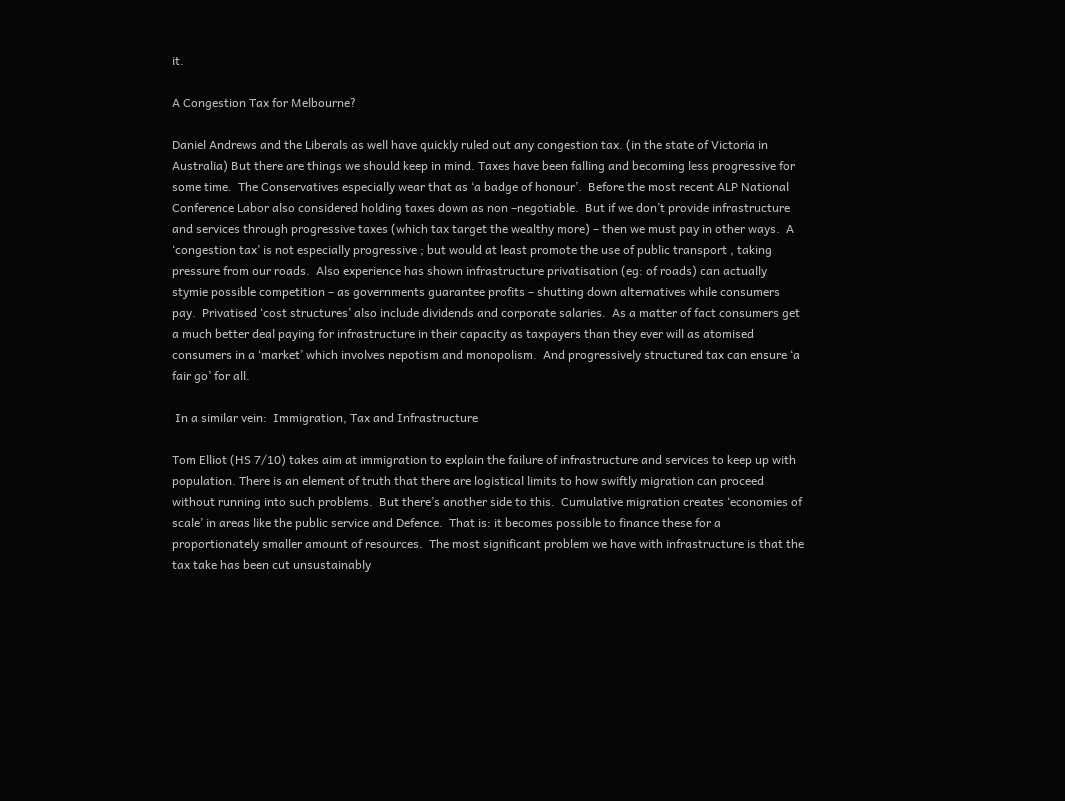it.

A Congestion Tax for Melbourne?

Daniel Andrews and the Liberals as well have quickly ruled out any congestion tax. (in the state of Victoria in Australia) But there are things we should keep in mind. Taxes have been falling and becoming less progressive for some time.  The Conservatives especially wear that as ‘a badge of honour’.  Before the most recent ALP National Conference Labor also considered holding taxes down as non –negotiable.  But if we don’t provide infrastructure and services through progressive taxes (which tax target the wealthy more) – then we must pay in other ways.  A ‘congestion tax’ is not especially progressive ; but would at least promote the use of public transport , taking pressure from our roads.  Also experience has shown infrastructure privatisation (eg: of roads) can actually stymie possible competition – as governments guarantee profits – shutting down alternatives while consumers pay.  Privatised ‘cost structures’ also include dividends and corporate salaries.  As a matter of fact consumers get a much better deal paying for infrastructure in their capacity as taxpayers than they ever will as atomised consumers in a ‘market’ which involves nepotism and monopolism.  And progressively structured tax can ensure ‘a fair go’ for all.

 In a similar vein:  Immigration, Tax and Infrastructure

Tom Elliot (HS 7/10) takes aim at immigration to explain the failure of infrastructure and services to keep up with population. There is an element of truth that there are logistical limits to how swiftly migration can proceed without running into such problems.  But there’s another side to this.  Cumulative migration creates ‘economies of scale’ in areas like the public service and Defence.  That is: it becomes possible to finance these for a proportionately smaller amount of resources.  The most significant problem we have with infrastructure is that the tax take has been cut unsustainably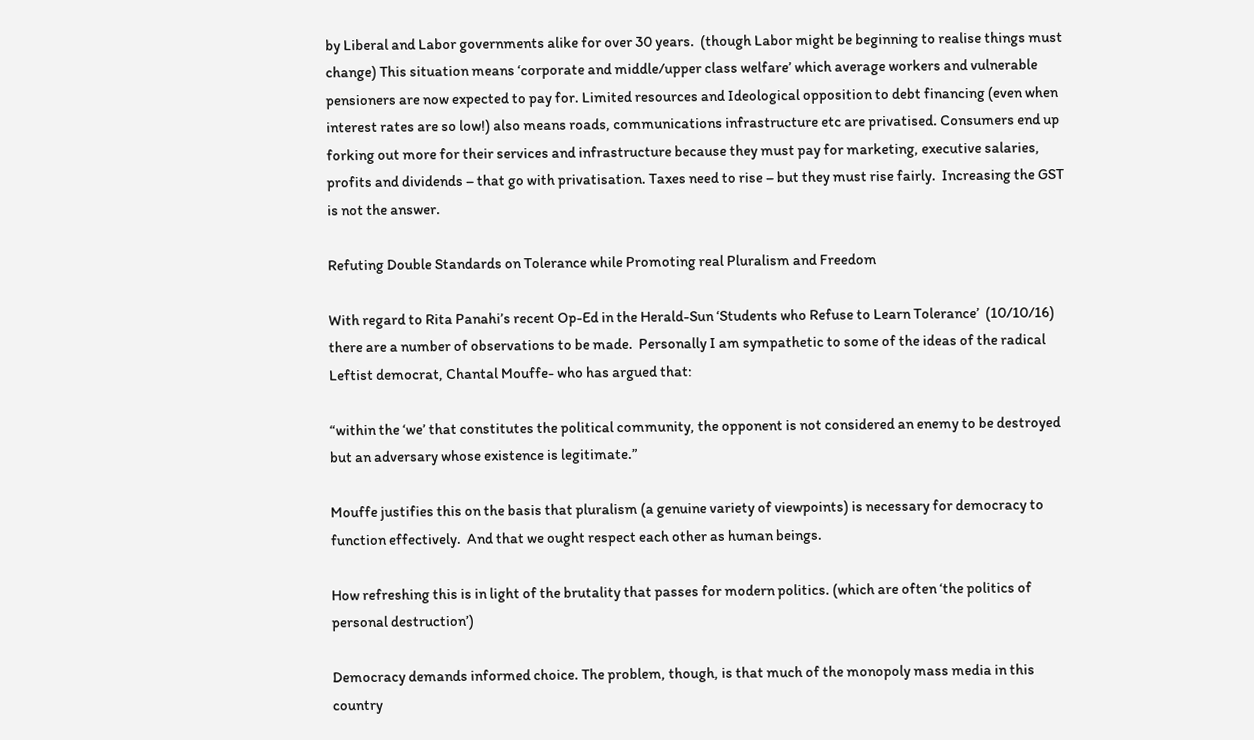by Liberal and Labor governments alike for over 30 years.  (though Labor might be beginning to realise things must change) This situation means ‘corporate and middle/upper class welfare’ which average workers and vulnerable pensioners are now expected to pay for. Limited resources and Ideological opposition to debt financing (even when interest rates are so low!) also means roads, communications infrastructure etc are privatised. Consumers end up forking out more for their services and infrastructure because they must pay for marketing, executive salaries, profits and dividends – that go with privatisation. Taxes need to rise – but they must rise fairly.  Increasing the GST is not the answer.

Refuting Double Standards on Tolerance while Promoting real Pluralism and Freedom

With regard to Rita Panahi’s recent Op-Ed in the Herald-Sun ‘Students who Refuse to Learn Tolerance’  (10/10/16) there are a number of observations to be made.  Personally I am sympathetic to some of the ideas of the radical Leftist democrat, Chantal Mouffe- who has argued that:

“within the ‘we’ that constitutes the political community, the opponent is not considered an enemy to be destroyed but an adversary whose existence is legitimate.”

Mouffe justifies this on the basis that pluralism (a genuine variety of viewpoints) is necessary for democracy to function effectively.  And that we ought respect each other as human beings.

How refreshing this is in light of the brutality that passes for modern politics. (which are often ‘the politics of personal destruction’)

Democracy demands informed choice. The problem, though, is that much of the monopoly mass media in this country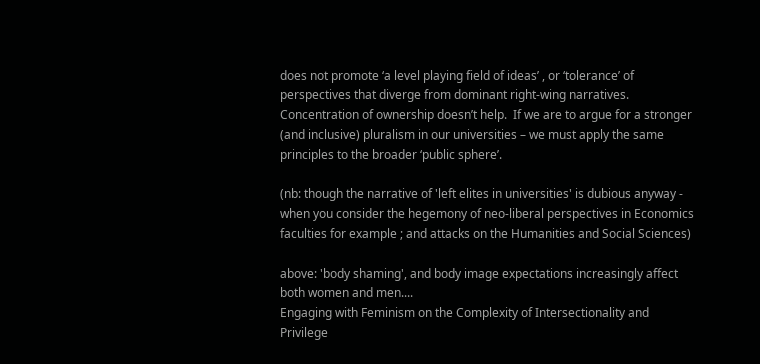does not promote ‘a level playing field of ideas’ , or ‘tolerance’ of perspectives that diverge from dominant right-wing narratives.  Concentration of ownership doesn’t help.  If we are to argue for a stronger (and inclusive) pluralism in our universities – we must apply the same principles to the broader ‘public sphere’.

(nb: though the narrative of 'left elites in universities' is dubious anyway - when you consider the hegemony of neo-liberal perspectives in Economics faculties for example ; and attacks on the Humanities and Social Sciences)

above: 'body shaming', and body image expectations increasingly affect both women and men....
Engaging with Feminism on the Complexity of Intersectionality and Privilege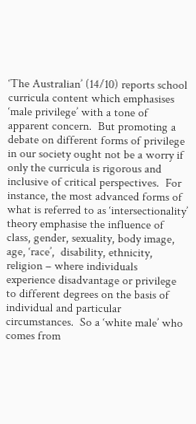‘The Australian’ (14/10) reports school curricula content which emphasises ‘male privilege’ with a tone of apparent concern.  But promoting a debate on different forms of privilege in our society ought not be a worry if only the curricula is rigorous and inclusive of critical perspectives.  For instance, the most advanced forms of what is referred to as ‘intersectionality’ theory emphasise the influence of class, gender, sexuality, body image, age, ‘race’,  disability, ethnicity, religion – where individuals experience disadvantage or privilege to different degrees on the basis of individual and particular circumstances.  So a ‘white male’ who comes from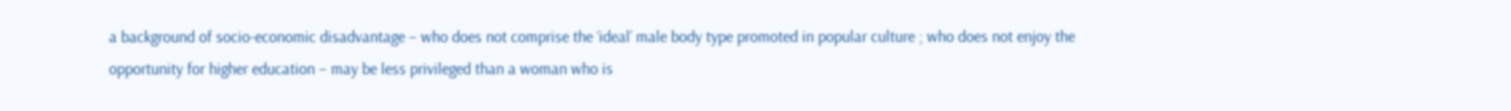a background of socio-economic disadvantage – who does not comprise the ‘ideal’ male body type promoted in popular culture ; who does not enjoy the opportunity for higher education – may be less privileged than a woman who is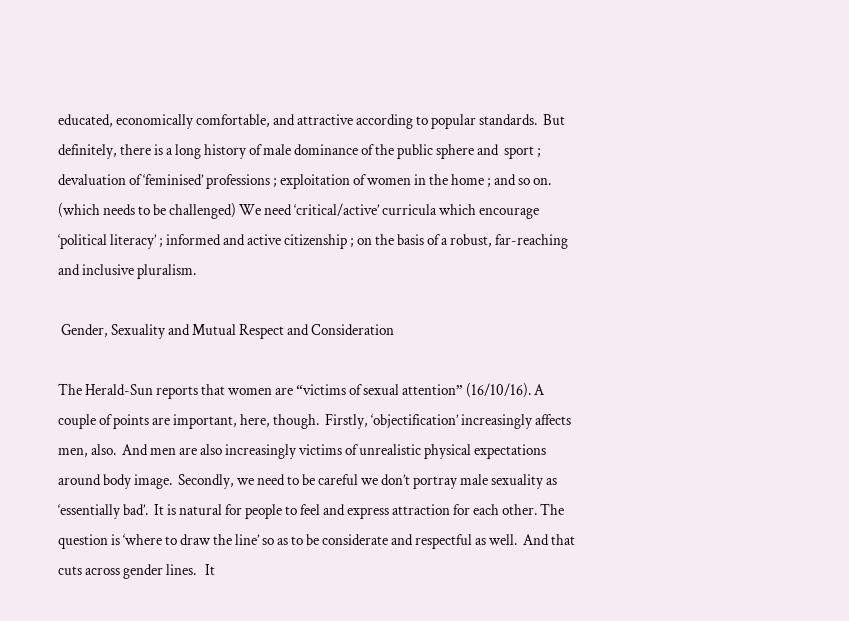educated, economically comfortable, and attractive according to popular standards.  But definitely, there is a long history of male dominance of the public sphere and  sport ; devaluation of ‘feminised’ professions ; exploitation of women in the home ; and so on.  (which needs to be challenged) We need ‘critical/active’ curricula which encourage ‘political literacy’ ; informed and active citizenship ; on the basis of a robust, far-reaching and inclusive pluralism.

 Gender, Sexuality and Mutual Respect and Consideration

The Herald-Sun reports that women are “victims of sexual attention” (16/10/16). A couple of points are important, here, though.  Firstly, ‘objectification’ increasingly affects men, also.  And men are also increasingly victims of unrealistic physical expectations around body image.  Secondly, we need to be careful we don’t portray male sexuality as ‘essentially bad’.  It is natural for people to feel and express attraction for each other. The question is ‘where to draw the line’ so as to be considerate and respectful as well.  And that cuts across gender lines.   It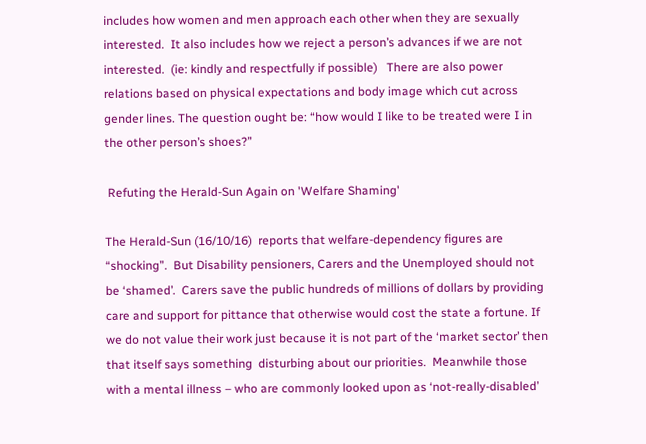includes how women and men approach each other when they are sexually interested.  It also includes how we reject a person’s advances if we are not interested.  (ie: kindly and respectfully if possible)   There are also power relations based on physical expectations and body image which cut across gender lines. The question ought be: “how would I like to be treated were I in the other person’s shoes?”

 Refuting the Herald-Sun Again on 'Welfare Shaming'

The Herald-Sun (16/10/16)  reports that welfare-dependency figures are “shocking”.  But Disability pensioners, Carers and the Unemployed should not be ‘shamed’.  Carers save the public hundreds of millions of dollars by providing care and support for pittance that otherwise would cost the state a fortune. If we do not value their work just because it is not part of the ‘market sector’ then that itself says something  disturbing about our priorities.  Meanwhile those with a mental illness – who are commonly looked upon as ‘not-really-disabled’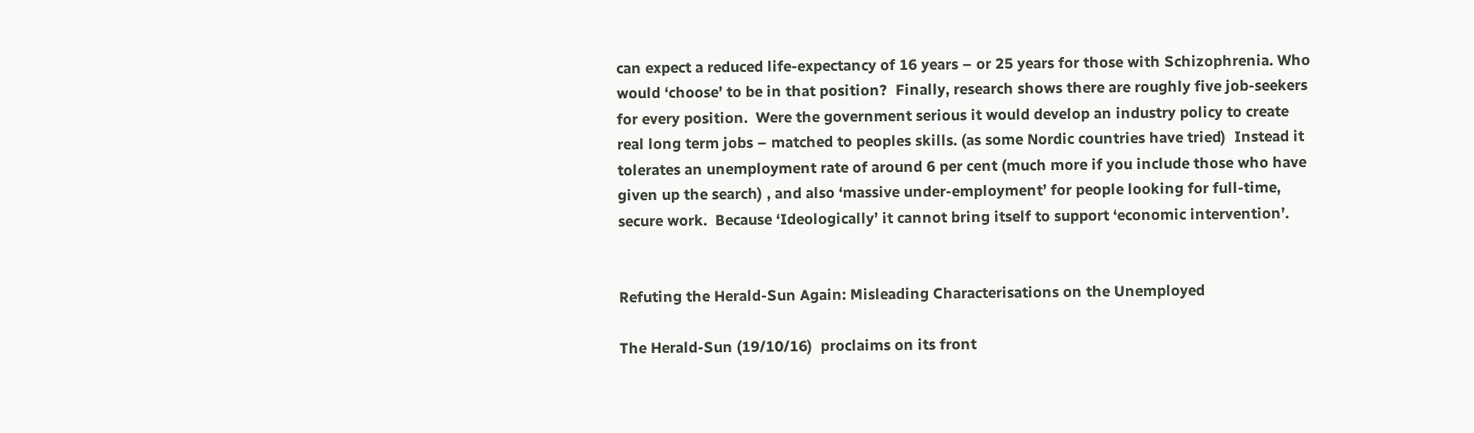can expect a reduced life-expectancy of 16 years – or 25 years for those with Schizophrenia. Who would ‘choose’ to be in that position?  Finally, research shows there are roughly five job-seekers for every position.  Were the government serious it would develop an industry policy to create real long term jobs – matched to peoples skills. (as some Nordic countries have tried)  Instead it tolerates an unemployment rate of around 6 per cent (much more if you include those who have given up the search) , and also ‘massive under-employment’ for people looking for full-time, secure work.  Because ‘Ideologically’ it cannot bring itself to support ‘economic intervention’.


Refuting the Herald-Sun Again: Misleading Characterisations on the Unemployed

The Herald-Sun (19/10/16)  proclaims on its front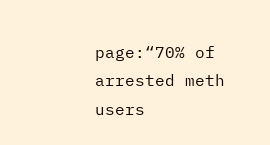page:“70% of arrested meth users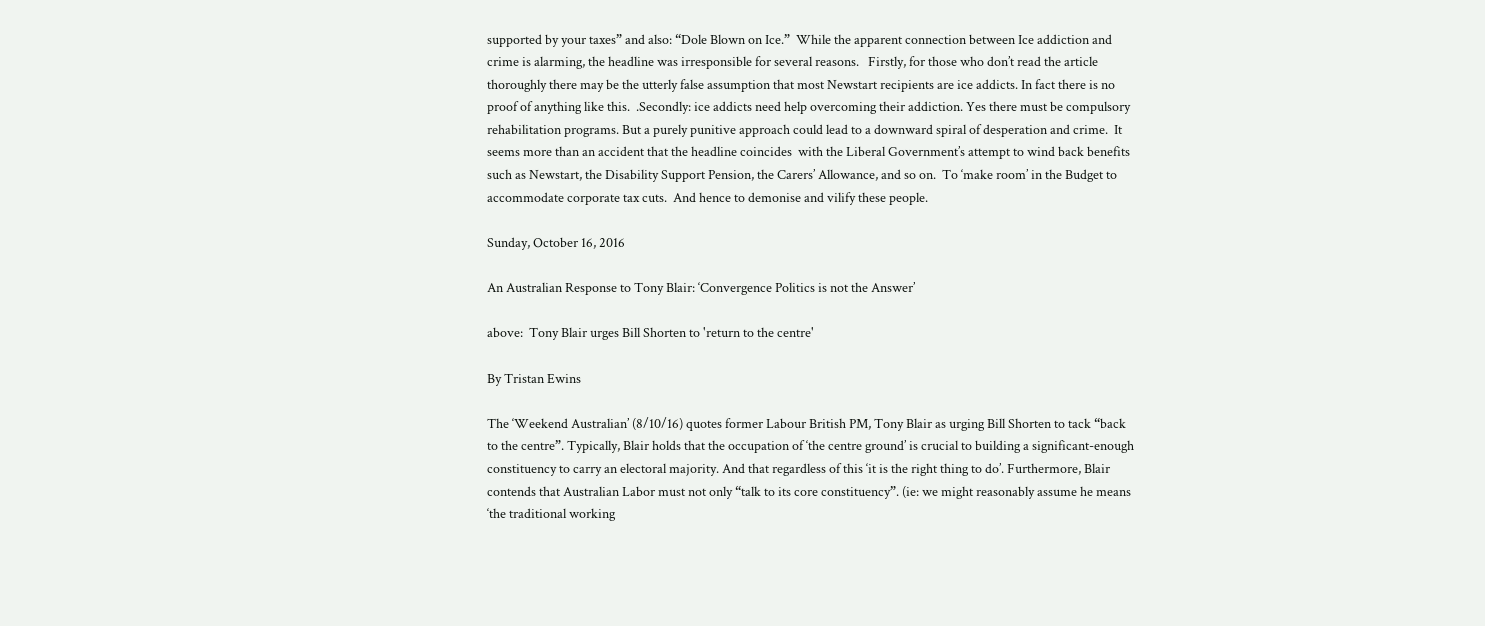supported by your taxes” and also: “Dole Blown on Ice.”  While the apparent connection between Ice addiction and crime is alarming, the headline was irresponsible for several reasons.   Firstly, for those who don’t read the article thoroughly there may be the utterly false assumption that most Newstart recipients are ice addicts. In fact there is no proof of anything like this.  .Secondly: ice addicts need help overcoming their addiction. Yes there must be compulsory rehabilitation programs. But a purely punitive approach could lead to a downward spiral of desperation and crime.  It seems more than an accident that the headline coincides  with the Liberal Government’s attempt to wind back benefits such as Newstart, the Disability Support Pension, the Carers’ Allowance, and so on.  To ‘make room’ in the Budget to accommodate corporate tax cuts.  And hence to demonise and vilify these people.

Sunday, October 16, 2016

An Australian Response to Tony Blair: ‘Convergence Politics is not the Answer’

above:  Tony Blair urges Bill Shorten to 'return to the centre'

By Tristan Ewins

The ‘Weekend Australian’ (8/10/16) quotes former Labour British PM, Tony Blair as urging Bill Shorten to tack “back to the centre”. Typically, Blair holds that the occupation of ‘the centre ground’ is crucial to building a significant-enough constituency to carry an electoral majority. And that regardless of this ‘it is the right thing to do’. Furthermore, Blair contends that Australian Labor must not only “talk to its core constituency”. (ie: we might reasonably assume he means ‘the traditional working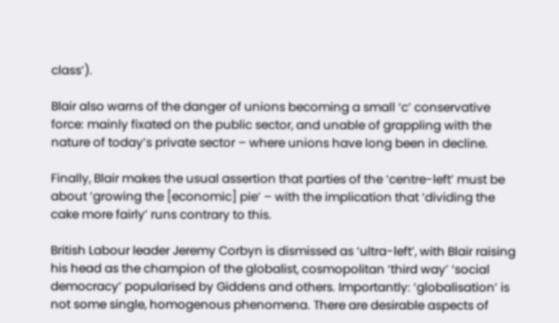class’).

Blair also warns of the danger of unions becoming a small ‘c’ conservative force: mainly fixated on the public sector, and unable of grappling with the nature of today’s private sector – where unions have long been in decline.

Finally, Blair makes the usual assertion that parties of the ‘centre-left’ must be about ‘growing the [economic] pie’ – with the implication that ‘dividing the cake more fairly’ runs contrary to this.

British Labour leader Jeremy Corbyn is dismissed as ‘ultra-left’, with Blair raising his head as the champion of the globalist, cosmopolitan ‘third way’ ‘social democracy’ popularised by Giddens and others. Importantly: ‘globalisation’ is not some single, homogenous phenomena. There are desirable aspects of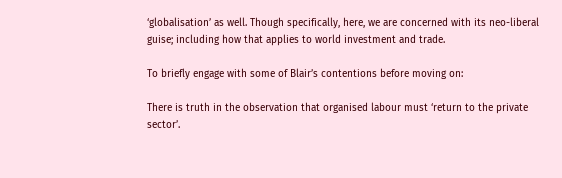‘globalisation’ as well. Though specifically, here, we are concerned with its neo-liberal guise; including how that applies to world investment and trade.

To briefly engage with some of Blair’s contentions before moving on:

There is truth in the observation that organised labour must ‘return to the private sector’.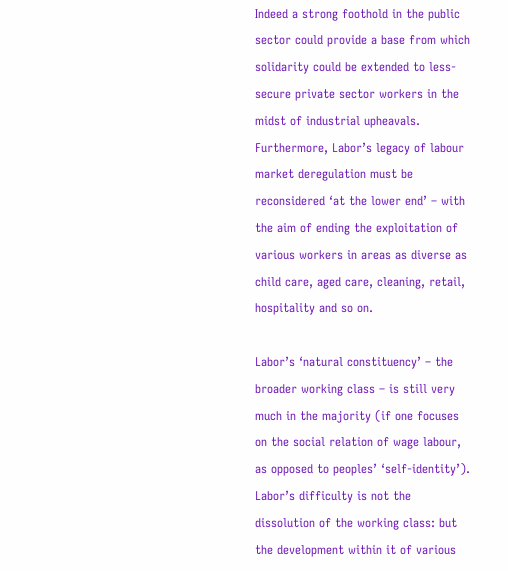Indeed a strong foothold in the public sector could provide a base from which solidarity could be extended to less-secure private sector workers in the midst of industrial upheavals. Furthermore, Labor’s legacy of labour market deregulation must be reconsidered ‘at the lower end’ – with the aim of ending the exploitation of various workers in areas as diverse as child care, aged care, cleaning, retail, hospitality and so on.

Labor’s ‘natural constituency’ – the broader working class – is still very much in the majority (if one focuses on the social relation of wage labour, as opposed to peoples’ ‘self-identity’). Labor’s difficulty is not the dissolution of the working class: but the development within it of various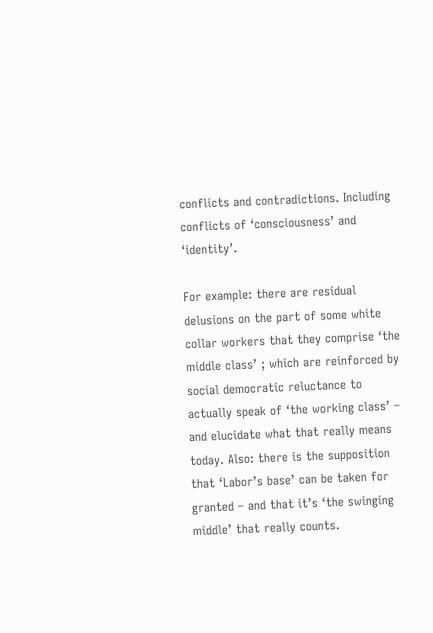conflicts and contradictions. Including conflicts of ‘consciousness’ and ‘identity’.

For example: there are residual delusions on the part of some white collar workers that they comprise ‘the middle class’ ; which are reinforced by social democratic reluctance to actually speak of ‘the working class’ – and elucidate what that really means today. Also: there is the supposition that ‘Labor’s base’ can be taken for granted – and that it’s ‘the swinging middle’ that really counts.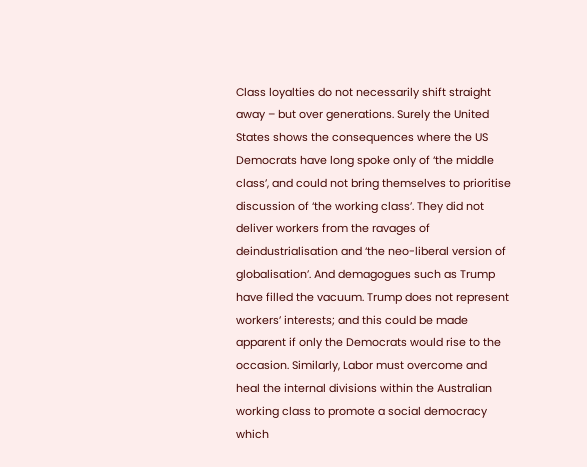Class loyalties do not necessarily shift straight away – but over generations. Surely the United States shows the consequences where the US Democrats have long spoke only of ‘the middle class’, and could not bring themselves to prioritise discussion of ‘the working class’. They did not deliver workers from the ravages of deindustrialisation and ‘the neo-liberal version of globalisation’. And demagogues such as Trump have filled the vacuum. Trump does not represent workers’ interests; and this could be made apparent if only the Democrats would rise to the occasion. Similarly, Labor must overcome and heal the internal divisions within the Australian working class to promote a social democracy which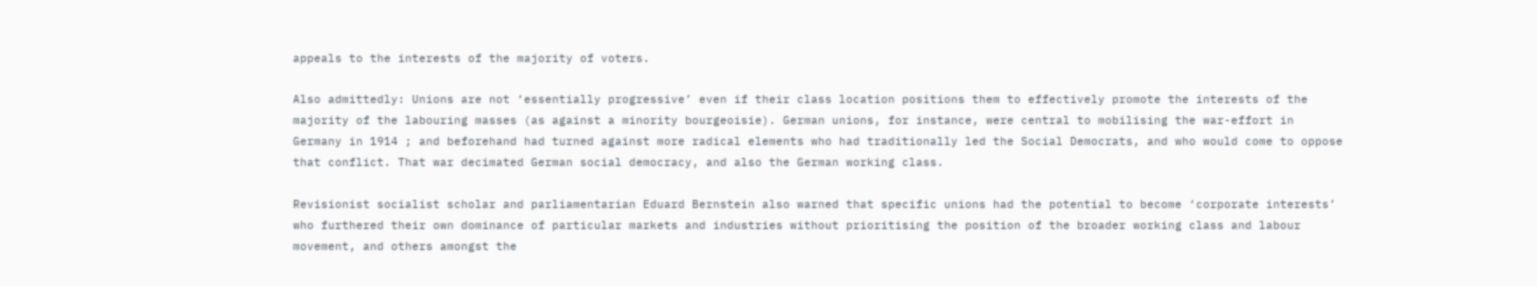appeals to the interests of the majority of voters.

Also admittedly: Unions are not ‘essentially progressive’ even if their class location positions them to effectively promote the interests of the majority of the labouring masses (as against a minority bourgeoisie). German unions, for instance, were central to mobilising the war-effort in Germany in 1914 ; and beforehand had turned against more radical elements who had traditionally led the Social Democrats, and who would come to oppose that conflict. That war decimated German social democracy, and also the German working class.

Revisionist socialist scholar and parliamentarian Eduard Bernstein also warned that specific unions had the potential to become ‘corporate interests’ who furthered their own dominance of particular markets and industries without prioritising the position of the broader working class and labour movement, and others amongst the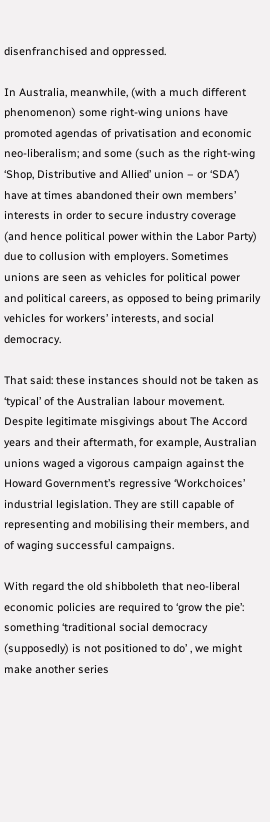disenfranchised and oppressed.

In Australia, meanwhile, (with a much different phenomenon) some right-wing unions have promoted agendas of privatisation and economic neo-liberalism; and some (such as the right-wing ‘Shop, Distributive and Allied’ union – or ‘SDA’) have at times abandoned their own members’ interests in order to secure industry coverage (and hence political power within the Labor Party) due to collusion with employers. Sometimes unions are seen as vehicles for political power and political careers, as opposed to being primarily vehicles for workers’ interests, and social democracy.

That said: these instances should not be taken as ‘typical’ of the Australian labour movement. Despite legitimate misgivings about The Accord years and their aftermath, for example, Australian unions waged a vigorous campaign against the Howard Government’s regressive ‘Workchoices’ industrial legislation. They are still capable of representing and mobilising their members, and of waging successful campaigns.

With regard the old shibboleth that neo-liberal economic policies are required to ‘grow the pie’: something ‘traditional social democracy (supposedly) is not positioned to do’ , we might make another series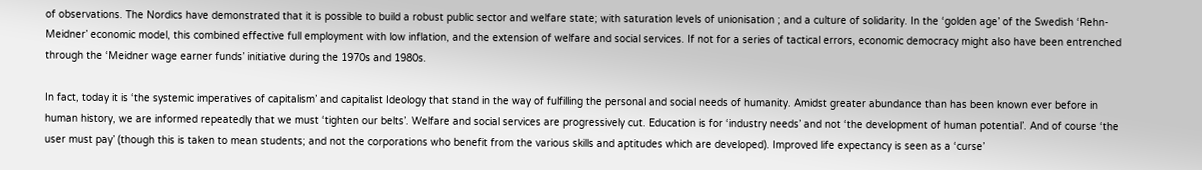of observations. The Nordics have demonstrated that it is possible to build a robust public sector and welfare state; with saturation levels of unionisation ; and a culture of solidarity. In the ‘golden age’ of the Swedish ‘Rehn-Meidner’ economic model, this combined effective full employment with low inflation, and the extension of welfare and social services. If not for a series of tactical errors, economic democracy might also have been entrenched through the ‘Meidner wage earner funds’ initiative during the 1970s and 1980s.

In fact, today it is ‘the systemic imperatives of capitalism’ and capitalist Ideology that stand in the way of fulfilling the personal and social needs of humanity. Amidst greater abundance than has been known ever before in human history, we are informed repeatedly that we must ‘tighten our belts’. Welfare and social services are progressively cut. Education is for ‘industry needs’ and not ‘the development of human potential’. And of course ‘the user must pay’ (though this is taken to mean students; and not the corporations who benefit from the various skills and aptitudes which are developed). Improved life expectancy is seen as a ‘curse’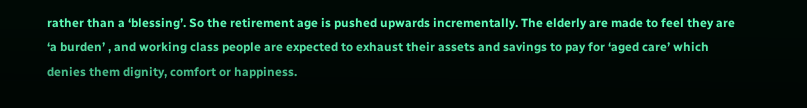rather than a ‘blessing’. So the retirement age is pushed upwards incrementally. The elderly are made to feel they are ‘a burden’ , and working class people are expected to exhaust their assets and savings to pay for ‘aged care’ which denies them dignity, comfort or happiness.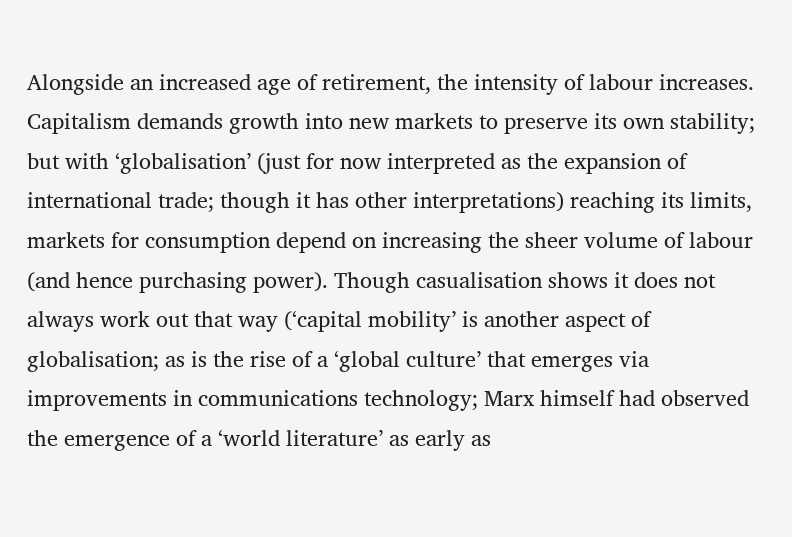Alongside an increased age of retirement, the intensity of labour increases. Capitalism demands growth into new markets to preserve its own stability; but with ‘globalisation’ (just for now interpreted as the expansion of international trade; though it has other interpretations) reaching its limits, markets for consumption depend on increasing the sheer volume of labour (and hence purchasing power). Though casualisation shows it does not always work out that way (‘capital mobility’ is another aspect of globalisation; as is the rise of a ‘global culture’ that emerges via improvements in communications technology; Marx himself had observed the emergence of a ‘world literature’ as early as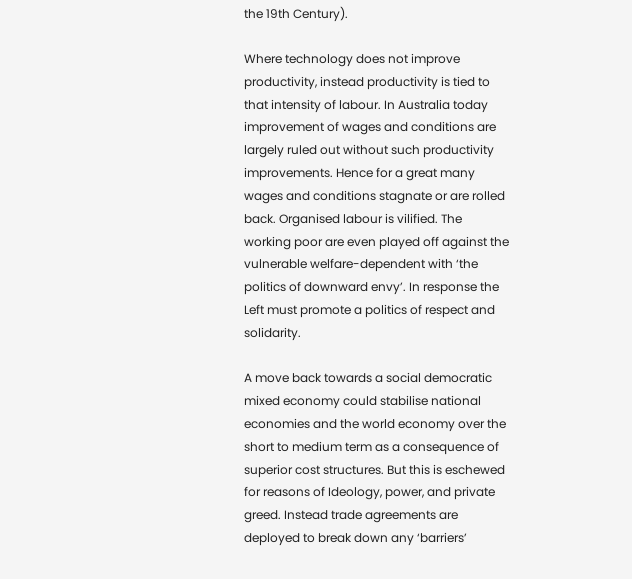the 19th Century).

Where technology does not improve productivity, instead productivity is tied to that intensity of labour. In Australia today improvement of wages and conditions are largely ruled out without such productivity improvements. Hence for a great many wages and conditions stagnate or are rolled back. Organised labour is vilified. The working poor are even played off against the vulnerable welfare-dependent with ‘the politics of downward envy’. In response the Left must promote a politics of respect and solidarity.

A move back towards a social democratic mixed economy could stabilise national economies and the world economy over the short to medium term as a consequence of superior cost structures. But this is eschewed for reasons of Ideology, power, and private greed. Instead trade agreements are deployed to break down any ‘barriers’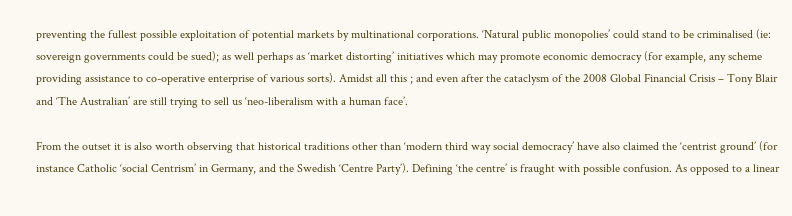preventing the fullest possible exploitation of potential markets by multinational corporations. ‘Natural public monopolies’ could stand to be criminalised (ie: sovereign governments could be sued); as well perhaps as ‘market distorting’ initiatives which may promote economic democracy (for example, any scheme providing assistance to co-operative enterprise of various sorts). Amidst all this ; and even after the cataclysm of the 2008 Global Financial Crisis – Tony Blair and ‘The Australian’ are still trying to sell us ‘neo-liberalism with a human face’.

From the outset it is also worth observing that historical traditions other than ‘modern third way social democracy’ have also claimed the ‘centrist ground’ (for instance Catholic ‘social Centrism’ in Germany, and the Swedish ‘Centre Party’). Defining ‘the centre’ is fraught with possible confusion. As opposed to a linear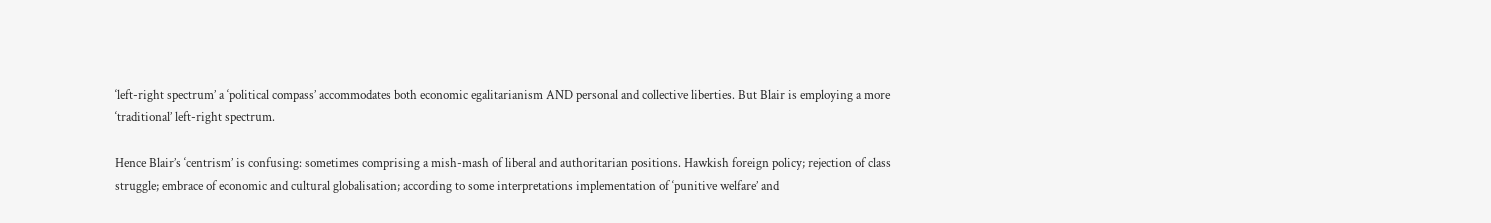‘left-right spectrum’ a ‘political compass’ accommodates both economic egalitarianism AND personal and collective liberties. But Blair is employing a more ‘traditional’ left-right spectrum.

Hence Blair’s ‘centrism’ is confusing: sometimes comprising a mish-mash of liberal and authoritarian positions. Hawkish foreign policy; rejection of class struggle; embrace of economic and cultural globalisation; according to some interpretations implementation of ‘punitive welfare’ and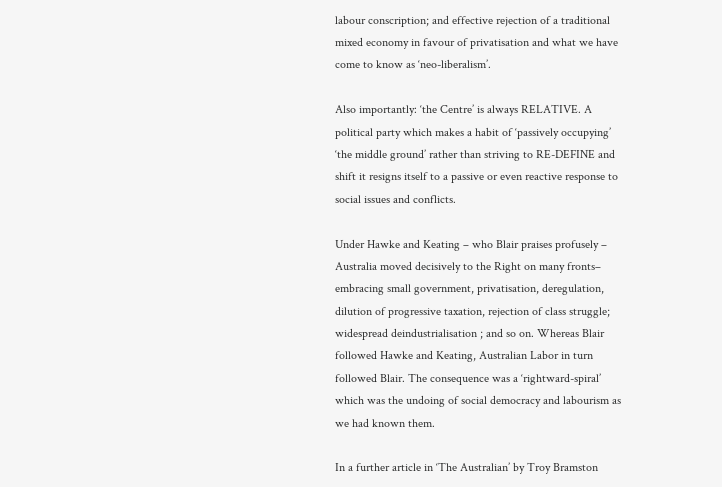labour conscription; and effective rejection of a traditional mixed economy in favour of privatisation and what we have come to know as ‘neo-liberalism’.

Also importantly: ‘the Centre’ is always RELATIVE. A political party which makes a habit of ‘passively occupying’ ‘the middle ground’ rather than striving to RE-DEFINE and shift it resigns itself to a passive or even reactive response to social issues and conflicts.

Under Hawke and Keating – who Blair praises profusely – Australia moved decisively to the Right on many fronts– embracing small government, privatisation, deregulation, dilution of progressive taxation, rejection of class struggle; widespread deindustrialisation ; and so on. Whereas Blair followed Hawke and Keating, Australian Labor in turn followed Blair. The consequence was a ‘rightward-spiral’ which was the undoing of social democracy and labourism as we had known them.

In a further article in ‘The Australian’ by Troy Bramston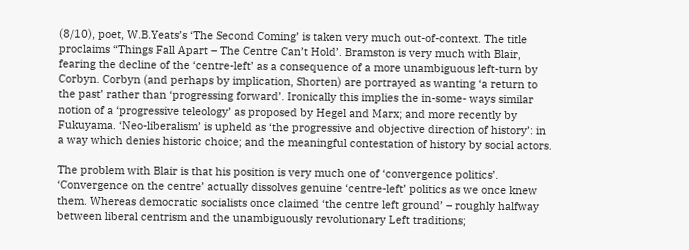(8/10), poet, W.B.Yeats’s ‘The Second Coming’ is taken very much out-of-context. The title proclaims “Things Fall Apart – The Centre Can’t Hold’. Bramston is very much with Blair, fearing the decline of the ‘centre-left’ as a consequence of a more unambiguous left-turn by Corbyn. Corbyn (and perhaps by implication, Shorten) are portrayed as wanting ‘a return to the past’ rather than ‘progressing forward’. Ironically this implies the in-some- ways similar notion of a ‘progressive teleology’ as proposed by Hegel and Marx; and more recently by Fukuyama. ‘Neo-liberalism’ is upheld as ‘the progressive and objective direction of history’: in a way which denies historic choice; and the meaningful contestation of history by social actors.

The problem with Blair is that his position is very much one of ‘convergence politics’. ‘Convergence on the centre’ actually dissolves genuine ‘centre-left’ politics as we once knew them. Whereas democratic socialists once claimed ‘the centre left ground’ – roughly halfway between liberal centrism and the unambiguously revolutionary Left traditions;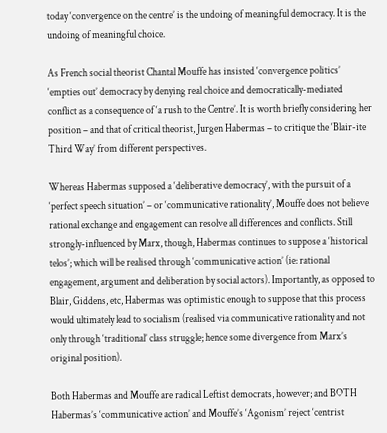today ‘convergence on the centre’ is the undoing of meaningful democracy. It is the undoing of meaningful choice.

As French social theorist Chantal Mouffe has insisted ‘convergence politics’ ‘empties out’ democracy by denying real choice and democratically-mediated conflict as a consequence of ‘a rush to the Centre’. It is worth briefly considering her position – and that of critical theorist, Jurgen Habermas – to critique the ‘Blair-ite Third Way’ from different perspectives.

Whereas Habermas supposed a ‘deliberative democracy’, with the pursuit of a ‘perfect speech situation’ – or ‘communicative rationality’, Mouffe does not believe rational exchange and engagement can resolve all differences and conflicts. Still strongly-influenced by Marx, though, Habermas continues to suppose a ‘historical telos’; which will be realised through ‘communicative action’ (ie: rational engagement, argument and deliberation by social actors). Importantly, as opposed to Blair, Giddens, etc, Habermas was optimistic enough to suppose that this process would ultimately lead to socialism (realised via communicative rationality and not only through ‘traditional’ class struggle; hence some divergence from Marx’s original position).

Both Habermas and Mouffe are radical Leftist democrats, however; and BOTH Habermas’s ‘communicative action’ and Mouffe’s ‘Agonism’ reject ‘centrist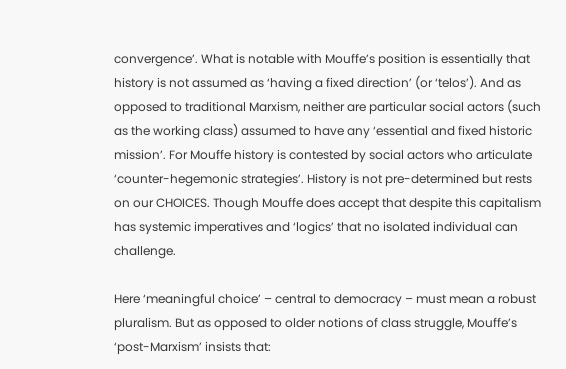convergence’. What is notable with Mouffe’s position is essentially that history is not assumed as ‘having a fixed direction’ (or ‘telos’). And as opposed to traditional Marxism, neither are particular social actors (such as the working class) assumed to have any ‘essential and fixed historic mission’. For Mouffe history is contested by social actors who articulate ‘counter-hegemonic strategies’. History is not pre-determined but rests on our CHOICES. Though Mouffe does accept that despite this capitalism has systemic imperatives and ‘logics’ that no isolated individual can challenge.

Here ‘meaningful choice’ – central to democracy – must mean a robust pluralism. But as opposed to older notions of class struggle, Mouffe’s ‘post-Marxism’ insists that: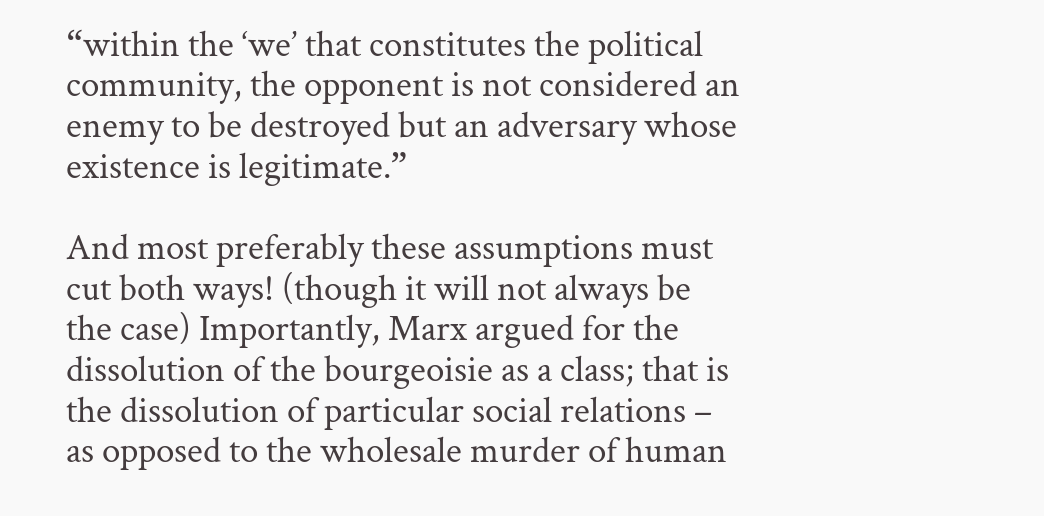“within the ‘we’ that constitutes the political community, the opponent is not considered an enemy to be destroyed but an adversary whose existence is legitimate.”

And most preferably these assumptions must cut both ways! (though it will not always be the case) Importantly, Marx argued for the dissolution of the bourgeoisie as a class; that is the dissolution of particular social relations – as opposed to the wholesale murder of human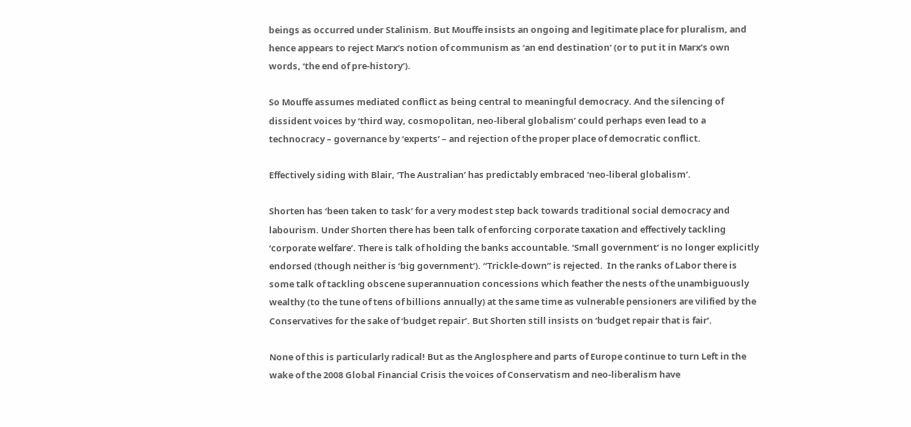beings as occurred under Stalinism. But Mouffe insists an ongoing and legitimate place for pluralism, and hence appears to reject Marx’s notion of communism as ‘an end destination’ (or to put it in Marx’s own words, ‘the end of pre-history’).

So Mouffe assumes mediated conflict as being central to meaningful democracy. And the silencing of dissident voices by ‘third way, cosmopolitan, neo-liberal globalism’ could perhaps even lead to a technocracy – governance by ‘experts’ – and rejection of the proper place of democratic conflict.

Effectively siding with Blair, ‘The Australian’ has predictably embraced ‘neo-liberal globalism’.

Shorten has ‘been taken to task’ for a very modest step back towards traditional social democracy and labourism. Under Shorten there has been talk of enforcing corporate taxation and effectively tackling ‘corporate welfare’. There is talk of holding the banks accountable. ‘Small government’ is no longer explicitly endorsed (though neither is ‘big government’). “Trickle-down” is rejected.  In the ranks of Labor there is some talk of tackling obscene superannuation concessions which feather the nests of the unambiguously wealthy (to the tune of tens of billions annually) at the same time as vulnerable pensioners are vilified by the Conservatives for the sake of ‘budget repair’. But Shorten still insists on ‘budget repair that is fair’.

None of this is particularly radical! But as the Anglosphere and parts of Europe continue to turn Left in the wake of the 2008 Global Financial Crisis the voices of Conservatism and neo-liberalism have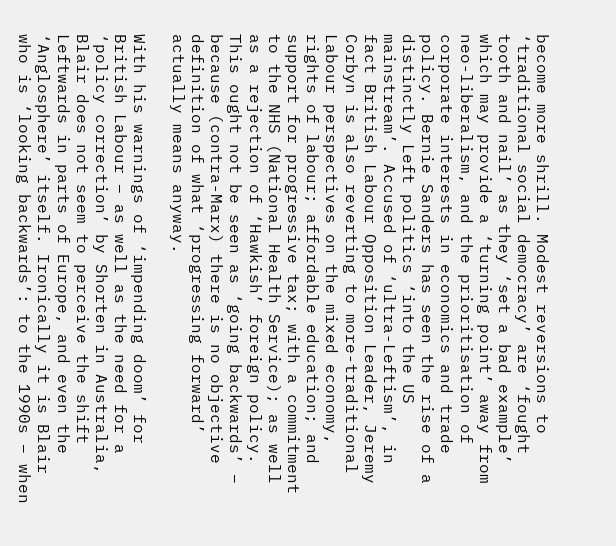become more shrill. Modest reversions to ‘traditional social democracy’ are ‘fought tooth and nail’ as they ‘set a bad example’ which may provide a ‘turning point’ away from neo-liberalism, and the prioritisation of corporate interests in economics and trade policy. Bernie Sanders has seen the rise of a distinctly Left politics ‘into the US mainstream’. Accused of ‘ultra-Leftism’, in fact British Labour Opposition Leader, Jeremy Corbyn is also reverting to more-traditional Labour perspectives on the mixed economy, rights of labour; affordable education; and support for progressive tax; with a commitment to the NHS (National Health Service); as well as a rejection of ‘Hawkish’ foreign policy. This ought not be seen as ‘going backwards’ – because (contra-Marx) there is no objective definition of what ‘progressing forward’ actually means anyway.

With his warnings of ‘impending doom’ for British Labour – as well as the need for a ‘policy correction’ by Shorten in Australia, Blair does not seem to perceive the shift Leftwards in parts of Europe, and even the ‘Anglosphere’ itself. Ironically it is Blair who is ‘looking backwards’: to the 1990s – when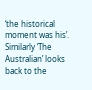‘the historical moment was his’. Similarly ‘The Australian’ looks back to the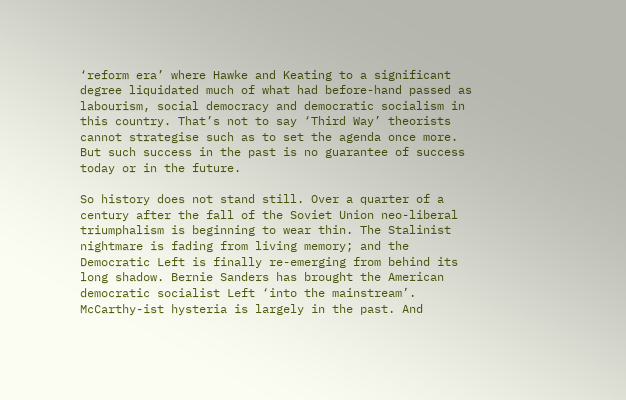‘reform era’ where Hawke and Keating to a significant degree liquidated much of what had before-hand passed as labourism, social democracy and democratic socialism in this country. That’s not to say ‘Third Way’ theorists cannot strategise such as to set the agenda once more. But such success in the past is no guarantee of success today or in the future.

So history does not stand still. Over a quarter of a century after the fall of the Soviet Union neo-liberal triumphalism is beginning to wear thin. The Stalinist nightmare is fading from living memory; and the Democratic Left is finally re-emerging from behind its long shadow. Bernie Sanders has brought the American democratic socialist Left ‘into the mainstream’. McCarthy-ist hysteria is largely in the past. And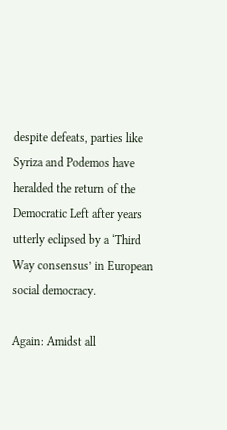despite defeats, parties like Syriza and Podemos have heralded the return of the Democratic Left after years utterly eclipsed by a ‘Third Way consensus’ in European social democracy.

Again: Amidst all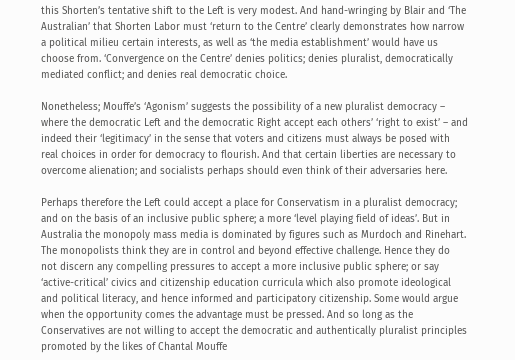this Shorten’s tentative shift to the Left is very modest. And hand-wringing by Blair and ‘The Australian’ that Shorten Labor must ‘return to the Centre’ clearly demonstrates how narrow a political milieu certain interests, as well as ‘the media establishment’ would have us choose from. ‘Convergence on the Centre’ denies politics; denies pluralist, democratically mediated conflict; and denies real democratic choice.

Nonetheless; Mouffe’s ‘Agonism’ suggests the possibility of a new pluralist democracy – where the democratic Left and the democratic Right accept each others’ ‘right to exist’ – and indeed their ‘legitimacy’ in the sense that voters and citizens must always be posed with real choices in order for democracy to flourish. And that certain liberties are necessary to overcome alienation; and socialists perhaps should even think of their adversaries here.

Perhaps therefore the Left could accept a place for Conservatism in a pluralist democracy; and on the basis of an inclusive public sphere; a more ‘level playing field of ideas’. But in Australia the monopoly mass media is dominated by figures such as Murdoch and Rinehart. The monopolists think they are in control and beyond effective challenge. Hence they do not discern any compelling pressures to accept a more inclusive public sphere; or say ‘active-critical’ civics and citizenship education curricula which also promote ideological and political literacy, and hence informed and participatory citizenship. Some would argue when the opportunity comes the advantage must be pressed. And so long as the Conservatives are not willing to accept the democratic and authentically pluralist principles promoted by the likes of Chantal Mouffe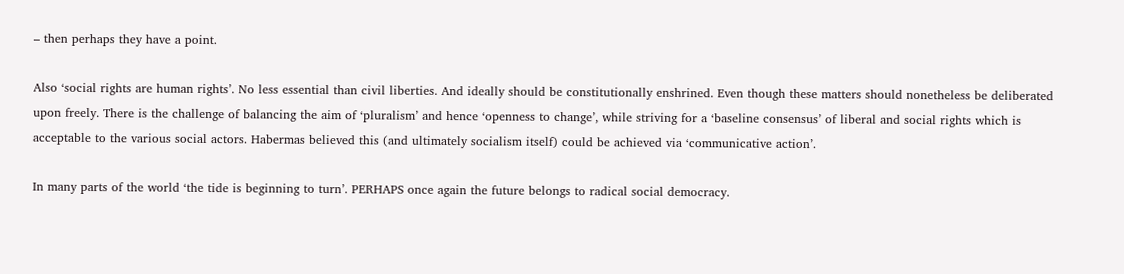– then perhaps they have a point.

Also ‘social rights are human rights’. No less essential than civil liberties. And ideally should be constitutionally enshrined. Even though these matters should nonetheless be deliberated upon freely. There is the challenge of balancing the aim of ‘pluralism’ and hence ‘openness to change’, while striving for a ‘baseline consensus’ of liberal and social rights which is acceptable to the various social actors. Habermas believed this (and ultimately socialism itself) could be achieved via ‘communicative action’.

In many parts of the world ‘the tide is beginning to turn’. PERHAPS once again the future belongs to radical social democracy.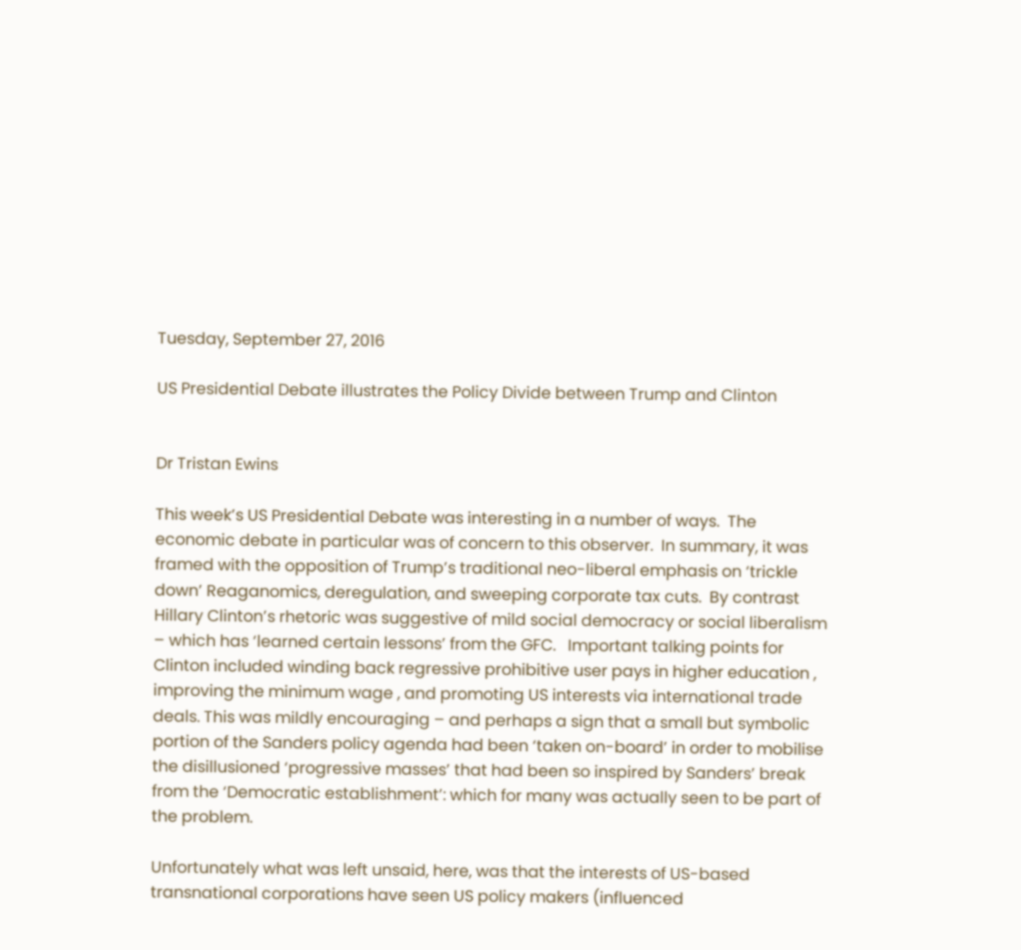Tuesday, September 27, 2016

US Presidential Debate illustrates the Policy Divide between Trump and Clinton


Dr Tristan Ewins

This week’s US Presidential Debate was interesting in a number of ways.  The economic debate in particular was of concern to this observer.  In summary, it was framed with the opposition of Trump’s traditional neo-liberal emphasis on ‘trickle down’ Reaganomics, deregulation, and sweeping corporate tax cuts.  By contrast Hillary Clinton’s rhetoric was suggestive of mild social democracy or social liberalism – which has ‘learned certain lessons’ from the GFC.   Important talking points for Clinton included winding back regressive prohibitive user pays in higher education , improving the minimum wage , and promoting US interests via international trade deals. This was mildly encouraging – and perhaps a sign that a small but symbolic portion of the Sanders policy agenda had been ‘taken on-board’ in order to mobilise the disillusioned ‘progressive masses’ that had been so inspired by Sanders’ break from the ‘Democratic establishment’: which for many was actually seen to be part of  the problem.

Unfortunately what was left unsaid, here, was that the interests of US-based transnational corporations have seen US policy makers (influenced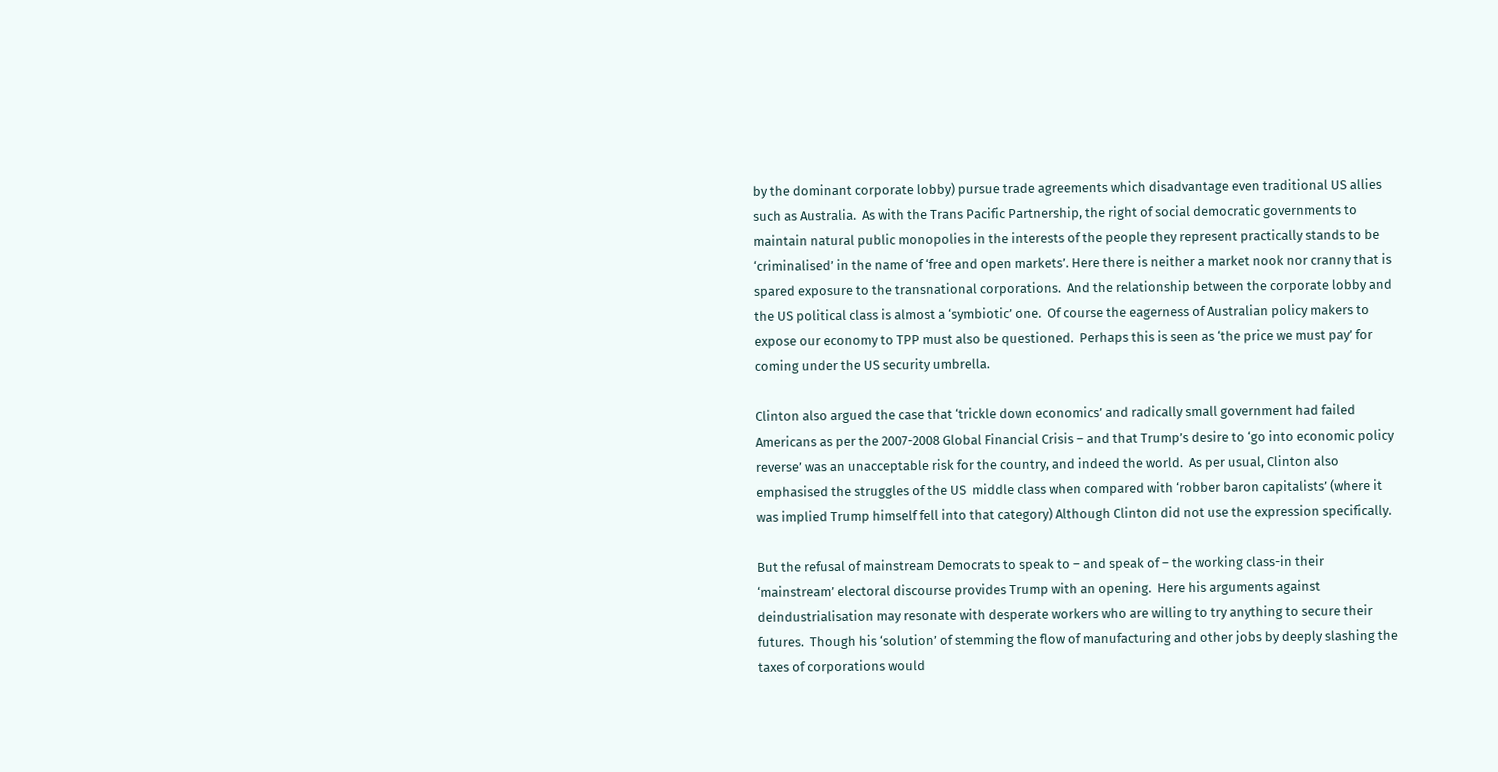by the dominant corporate lobby) pursue trade agreements which disadvantage even traditional US allies such as Australia.  As with the Trans Pacific Partnership, the right of social democratic governments to maintain natural public monopolies in the interests of the people they represent practically stands to be ‘criminalised’ in the name of ‘free and open markets’. Here there is neither a market nook nor cranny that is spared exposure to the transnational corporations.  And the relationship between the corporate lobby and the US political class is almost a ‘symbiotic’ one.  Of course the eagerness of Australian policy makers to expose our economy to TPP must also be questioned.  Perhaps this is seen as ‘the price we must pay’ for coming under the US security umbrella.

Clinton also argued the case that ‘trickle down economics’ and radically small government had failed Americans as per the 2007-2008 Global Financial Crisis – and that Trump’s desire to ‘go into economic policy reverse’ was an unacceptable risk for the country, and indeed the world.  As per usual, Clinton also emphasised the struggles of the US  middle class when compared with ‘robber baron capitalists’ (where it was implied Trump himself fell into that category) Although Clinton did not use the expression specifically.

But the refusal of mainstream Democrats to speak to – and speak of – the working class-in their ‘mainstream’ electoral discourse provides Trump with an opening.  Here his arguments against deindustrialisation may resonate with desperate workers who are willing to try anything to secure their futures.  Though his ‘solution’ of stemming the flow of manufacturing and other jobs by deeply slashing the taxes of corporations would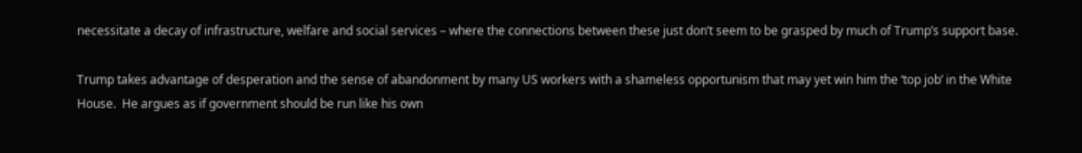necessitate a decay of infrastructure, welfare and social services – where the connections between these just don’t seem to be grasped by much of Trump’s support base.

Trump takes advantage of desperation and the sense of abandonment by many US workers with a shameless opportunism that may yet win him the ‘top job’ in the White House.  He argues as if government should be run like his own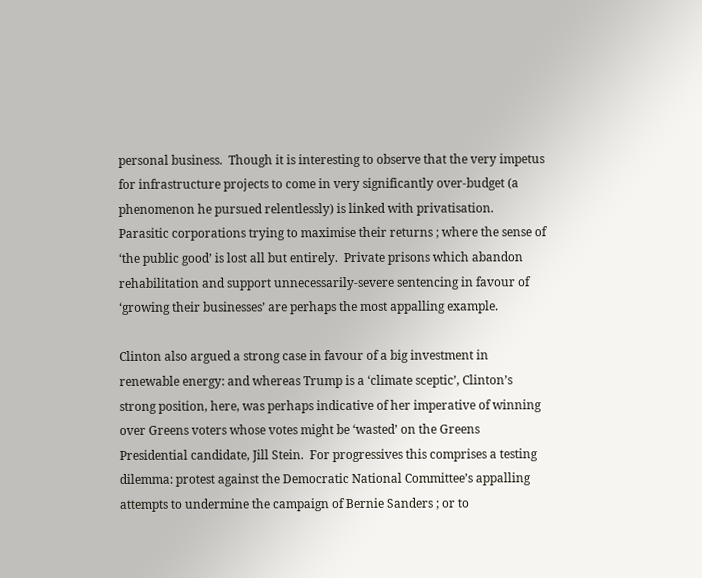personal business.  Though it is interesting to observe that the very impetus for infrastructure projects to come in very significantly over-budget (a phenomenon he pursued relentlessly) is linked with privatisation. Parasitic corporations trying to maximise their returns ; where the sense of ‘the public good’ is lost all but entirely.  Private prisons which abandon rehabilitation and support unnecessarily-severe sentencing in favour of ‘growing their businesses’ are perhaps the most appalling example.

Clinton also argued a strong case in favour of a big investment in renewable energy: and whereas Trump is a ‘climate sceptic’, Clinton’s strong position, here, was perhaps indicative of her imperative of winning over Greens voters whose votes might be ‘wasted’ on the Greens Presidential candidate, Jill Stein.  For progressives this comprises a testing dilemma: protest against the Democratic National Committee’s appalling attempts to undermine the campaign of Bernie Sanders ; or to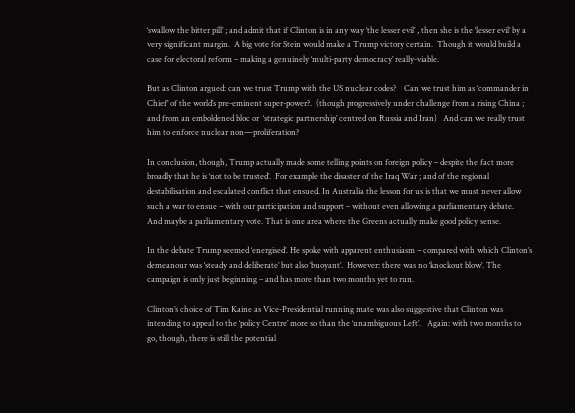‘swallow the bitter pill’ ; and admit that if Clinton is in any way ‘the lesser evil’ , then she is the ‘lesser evil’ by a very significant margin.  A big vote for Stein would make a Trump victory certain.  Though it would build a case for electoral reform – making a genuinely ‘multi-party democracy’ really-viable.

But as Clinton argued: can we trust Trump with the US nuclear codes?    Can we trust him as ‘commander in Chief’ of the world’s pre-eminent super-power?.  (though progressively under challenge from a rising China ; and from an emboldened bloc or  ‘strategic partnership’ centred on Russia and Iran)   And can we really trust him to enforce nuclear non—proliferation?

In conclusion, though, Trump actually made some telling points on foreign policy – despite the fact more broadly that he is ‘not to be trusted’.  For example the disaster of the Iraq War ; and of the regional destabilisation and escalated conflict that ensued. In Australia the lesson for us is that we must never allow such a war to ensue – with our participation and support – without even allowing a parliamentary debate.  And maybe a parliamentary vote. That is one area where the Greens actually make good policy sense.

In the debate Trump seemed ‘energised’. He spoke with apparent enthusiasm – compared with which Clinton’s demeanour was ‘steady and deliberate’ but also ‘buoyant’.  However: there was no ‘knockout blow’. The campaign is only just beginning – and has more than two months yet to run.

Clinton’s choice of Tim Kaine as Vice-Presidential running mate was also suggestive that Clinton was intending to appeal to the ‘policy Centre’ more so than the ‘unambiguous Left’.   Again: with two months to go, though, there is still the potential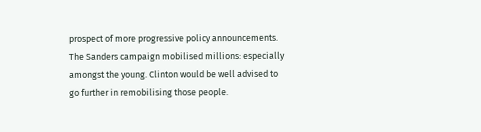prospect of more progressive policy announcements.  The Sanders campaign mobilised millions: especially amongst the young. Clinton would be well advised to go further in remobilising those people.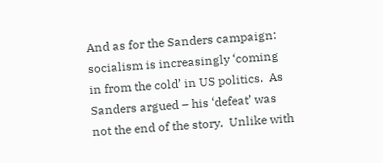And as for the Sanders campaign: socialism is increasingly ‘coming in from the cold’ in US politics.  As Sanders argued – his ‘defeat’ was not the end of the story.  Unlike with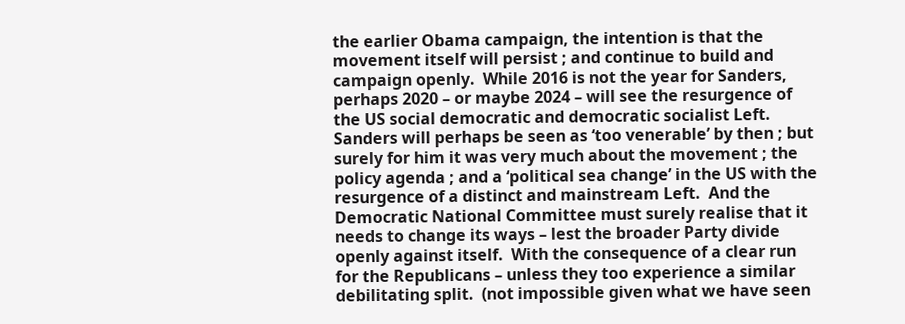the earlier Obama campaign, the intention is that the movement itself will persist ; and continue to build and campaign openly.  While 2016 is not the year for Sanders, perhaps 2020 – or maybe 2024 – will see the resurgence of the US social democratic and democratic socialist Left.   Sanders will perhaps be seen as ‘too venerable’ by then ; but surely for him it was very much about the movement ; the policy agenda ; and a ‘political sea change’ in the US with the resurgence of a distinct and mainstream Left.  And the Democratic National Committee must surely realise that it needs to change its ways – lest the broader Party divide openly against itself.  With the consequence of a clear run for the Republicans – unless they too experience a similar debilitating split.  (not impossible given what we have seen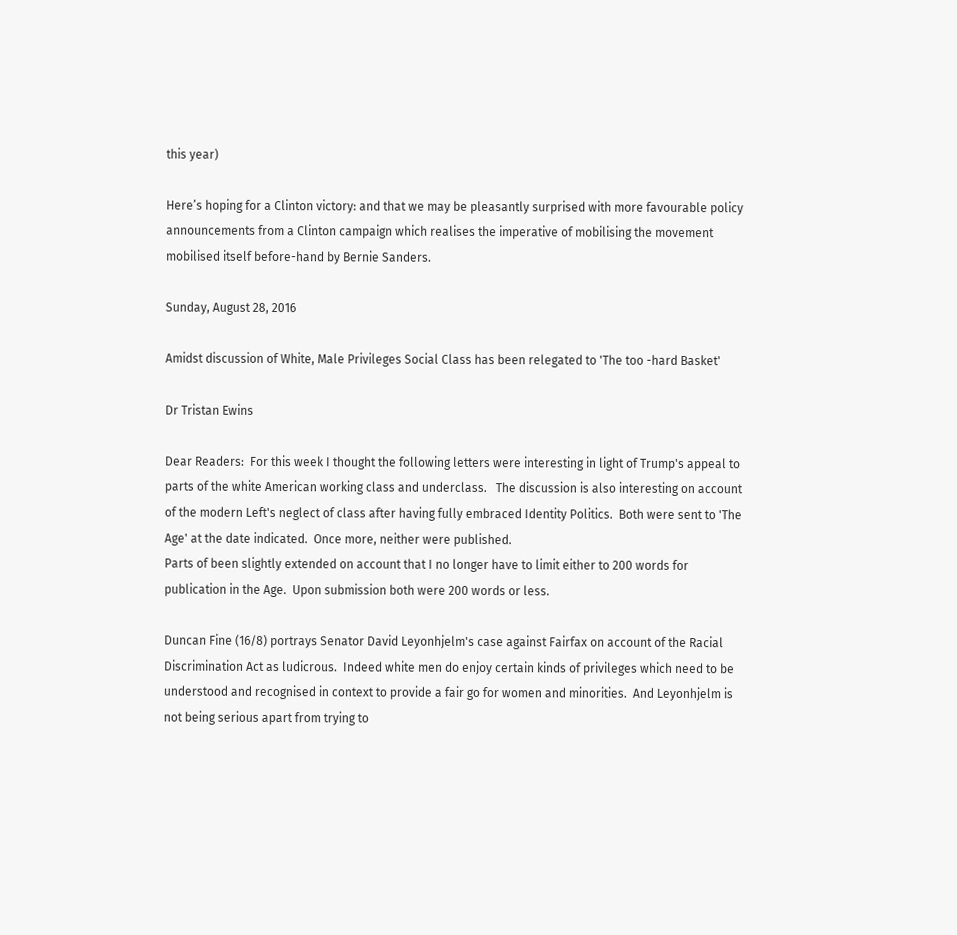this year)

Here’s hoping for a Clinton victory: and that we may be pleasantly surprised with more favourable policy announcements from a Clinton campaign which realises the imperative of mobilising the movement mobilised itself before-hand by Bernie Sanders.

Sunday, August 28, 2016

Amidst discussion of White, Male Privileges Social Class has been relegated to 'The too -hard Basket'

Dr Tristan Ewins

Dear Readers:  For this week I thought the following letters were interesting in light of Trump's appeal to parts of the white American working class and underclass.   The discussion is also interesting on account of the modern Left's neglect of class after having fully embraced Identity Politics.  Both were sent to 'The Age' at the date indicated.  Once more, neither were published.
Parts of been slightly extended on account that I no longer have to limit either to 200 words for publication in the Age.  Upon submission both were 200 words or less.

Duncan Fine (16/8) portrays Senator David Leyonhjelm's case against Fairfax on account of the Racial Discrimination Act as ludicrous.  Indeed white men do enjoy certain kinds of privileges which need to be understood and recognised in context to provide a fair go for women and minorities.  And Leyonhjelm is not being serious apart from trying to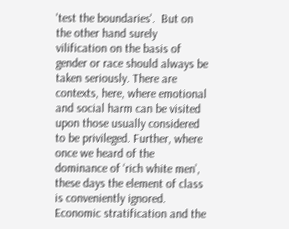'test the boundaries'.  But on the other hand surely vilification on the basis of gender or race should always be taken seriously. There are contexts, here, where emotional and social harm can be visited upon those usually considered to be privileged. Further, where once we heard of the dominance of ‘rich white men’, these days the element of class is conveniently ignored.  Economic stratification and the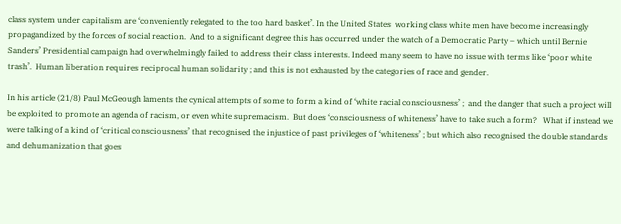class system under capitalism are ‘conveniently relegated to the too hard basket’. In the United States  working class white men have become increasingly propagandized by the forces of social reaction.  And to a significant degree this has occurred under the watch of a Democratic Party – which until Bernie Sanders’ Presidential campaign had overwhelmingly failed to address their class interests. Indeed many seem to have no issue with terms like ‘poor white trash’.  Human liberation requires reciprocal human solidarity ; and this is not exhausted by the categories of race and gender.

In his article (21/8) Paul McGeough laments the cynical attempts of some to form a kind of ‘white racial consciousness’ ;  and the danger that such a project will be exploited to promote an agenda of racism, or even white supremacism.  But does ‘consciousness of whiteness’ have to take such a form?   What if instead we were talking of a kind of ‘critical consciousness’ that recognised the injustice of past privileges of ‘whiteness’ ; but which also recognised the double standards and dehumanization that goes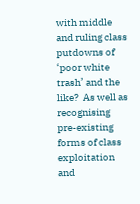with middle and ruling class putdowns of ‘poor white trash’ and the like?  As well as recognising pre-existing forms of class exploitation and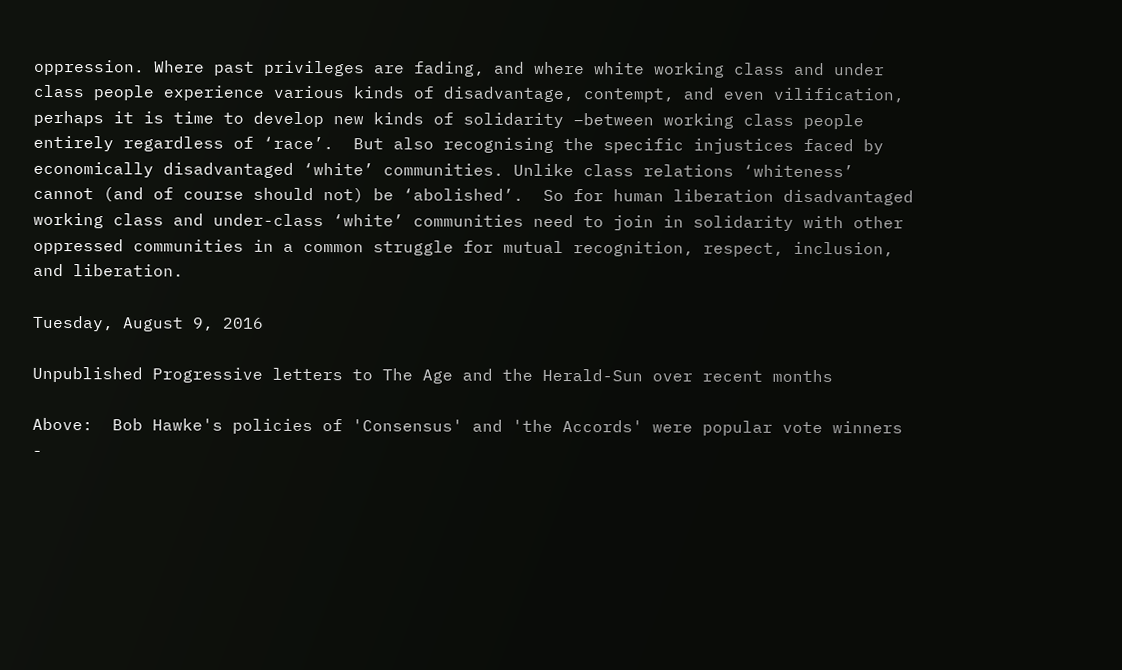oppression. Where past privileges are fading, and where white working class and under class people experience various kinds of disadvantage, contempt, and even vilification, perhaps it is time to develop new kinds of solidarity –between working class people entirely regardless of ‘race’.  But also recognising the specific injustices faced by economically disadvantaged ‘white’ communities. Unlike class relations ‘whiteness’ cannot (and of course should not) be ‘abolished’.  So for human liberation disadvantaged working class and under-class ‘white’ communities need to join in solidarity with other oppressed communities in a common struggle for mutual recognition, respect, inclusion, and liberation.

Tuesday, August 9, 2016

Unpublished Progressive letters to The Age and the Herald-Sun over recent months

Above:  Bob Hawke's policies of 'Consensus' and 'the Accords' were popular vote winners -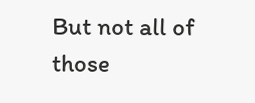But not all of those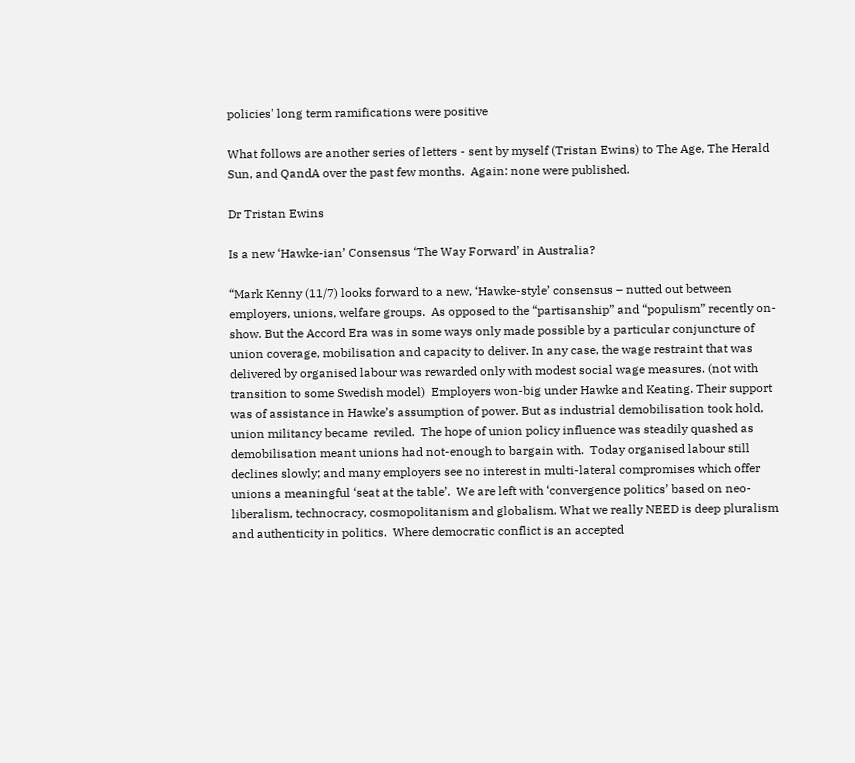policies' long term ramifications were positive

What follows are another series of letters - sent by myself (Tristan Ewins) to The Age, The Herald Sun, and QandA over the past few months.  Again: none were published.

Dr Tristan Ewins

Is a new ‘Hawke-ian’ Consensus ‘The Way Forward’ in Australia?

“Mark Kenny (11/7) looks forward to a new, ‘Hawke-style’ consensus – nutted out between employers, unions, welfare groups.  As opposed to the “partisanship” and “populism” recently on-show. But the Accord Era was in some ways only made possible by a particular conjuncture of union coverage, mobilisation and capacity to deliver. In any case, the wage restraint that was delivered by organised labour was rewarded only with modest social wage measures. (not with transition to some Swedish model)  Employers won-big under Hawke and Keating. Their support was of assistance in Hawke’s assumption of power. But as industrial demobilisation took hold, union militancy became  reviled.  The hope of union policy influence was steadily quashed as demobilisation meant unions had not-enough to bargain with.  Today organised labour still declines slowly; and many employers see no interest in multi-lateral compromises which offer unions a meaningful ‘seat at the table’.  We are left with ‘convergence politics’ based on neo-liberalism, technocracy, cosmopolitanism and globalism. What we really NEED is deep pluralism and authenticity in politics.  Where democratic conflict is an accepted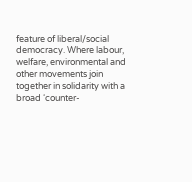feature of liberal/social democracy. Where labour, welfare, environmental and other movements join together in solidarity with a broad ‘counter-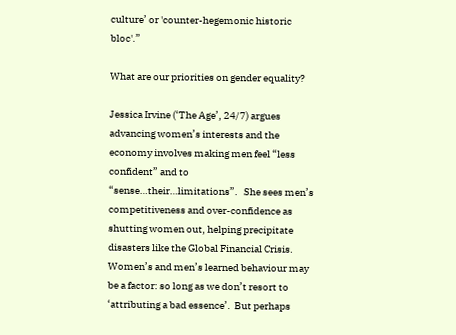culture’ or 'counter-hegemonic historic bloc'.”

What are our priorities on gender equality?

Jessica Irvine (‘The Age’, 24/7) argues advancing women’s interests and the economy involves making men feel “less confident” and to “sense…their…limitations”.   She sees men’s competitiveness and over-confidence as shutting women out, helping precipitate disasters like the Global Financial Crisis.  Women’s and men’s learned behaviour may be a factor: so long as we don’t resort to ‘attributing a bad essence’.  But perhaps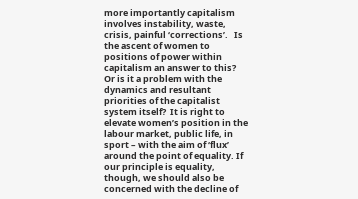more importantly capitalism involves instability, waste, crisis, painful ‘corrections’.   Is the ascent of women to positions of power within capitalism an answer to this?  Or is it a problem with the dynamics and resultant priorities of the capitalist system itself?  It is right to elevate women’s position in the labour market, public life, in sport – with the aim of ‘flux’ around the point of equality. If our principle is equality, though, we should also be concerned with the decline of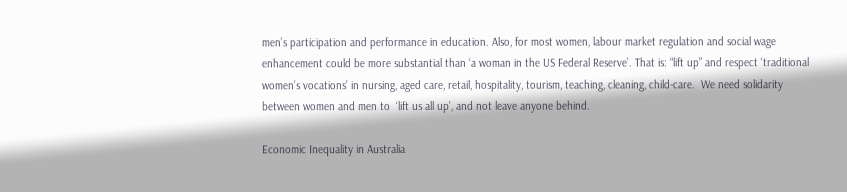men’s participation and performance in education. Also, for most women, labour market regulation and social wage enhancement could be more substantial than ‘a woman in the US Federal Reserve’. That is: “lift up” and respect ‘traditional women’s vocations’ in nursing, aged care, retail, hospitality, tourism, teaching, cleaning, child-care.  We need solidarity between women and men to  ‘lift us all up’, and not leave anyone behind.

Economic Inequality in Australia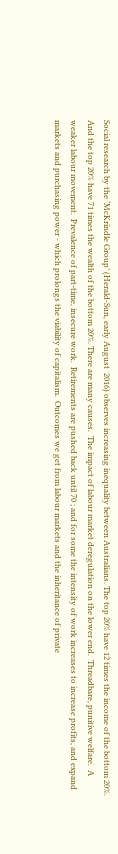Social research by the ‘McKrindle Group’ (Herald-Sun, early August  2016) observes increasing inequality between Australians. The top 20% have 12 times the income of the bottom 20%. And the top 20% have 71 times the wealth of the bottom 20%. There are many causes.  The impact of labour market deregulation on the lower end.  Threadbare, punitive welfare.  A weaker labour movement.  Prevalence of part-time, insecure work.  Retirements are pushed back until 70 ; and for some the intensity of work increases to increase profits, and expand markets and purchasing power - which prolongs the viability of capitalism.  Outcomes we get from labour markets and the inheritance of private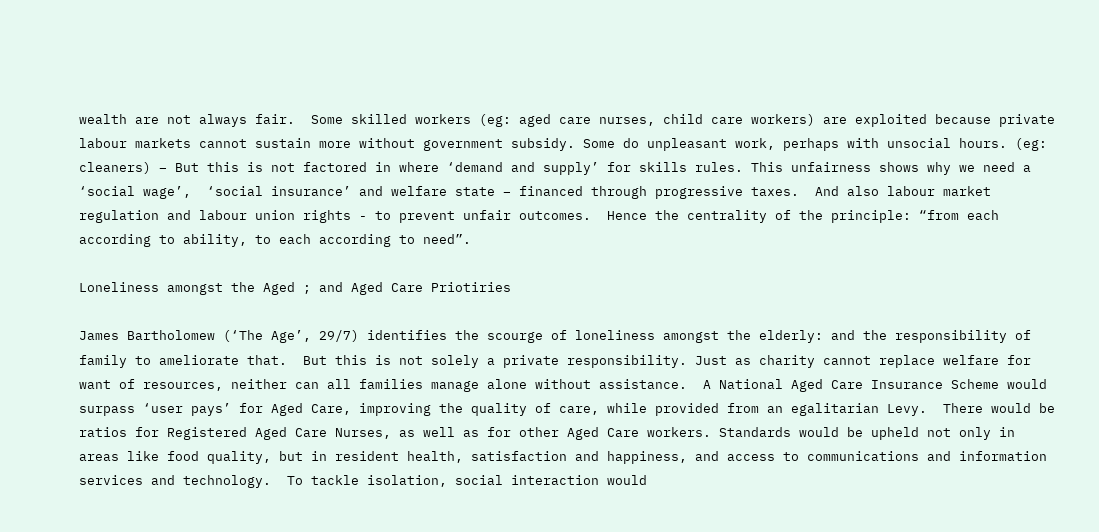wealth are not always fair.  Some skilled workers (eg: aged care nurses, child care workers) are exploited because private labour markets cannot sustain more without government subsidy. Some do unpleasant work, perhaps with unsocial hours. (eg: cleaners) – But this is not factored in where ‘demand and supply’ for skills rules. This unfairness shows why we need a ‘social wage’,  ‘social insurance’ and welfare state – financed through progressive taxes.  And also labour market regulation and labour union rights - to prevent unfair outcomes.  Hence the centrality of the principle: “from each according to ability, to each according to need”.

Loneliness amongst the Aged ; and Aged Care Priotiries

James Bartholomew (‘The Age’, 29/7) identifies the scourge of loneliness amongst the elderly: and the responsibility of family to ameliorate that.  But this is not solely a private responsibility. Just as charity cannot replace welfare for want of resources, neither can all families manage alone without assistance.  A National Aged Care Insurance Scheme would surpass ‘user pays’ for Aged Care, improving the quality of care, while provided from an egalitarian Levy.  There would be ratios for Registered Aged Care Nurses, as well as for other Aged Care workers. Standards would be upheld not only in areas like food quality, but in resident health, satisfaction and happiness, and access to communications and information services and technology.  To tackle isolation, social interaction would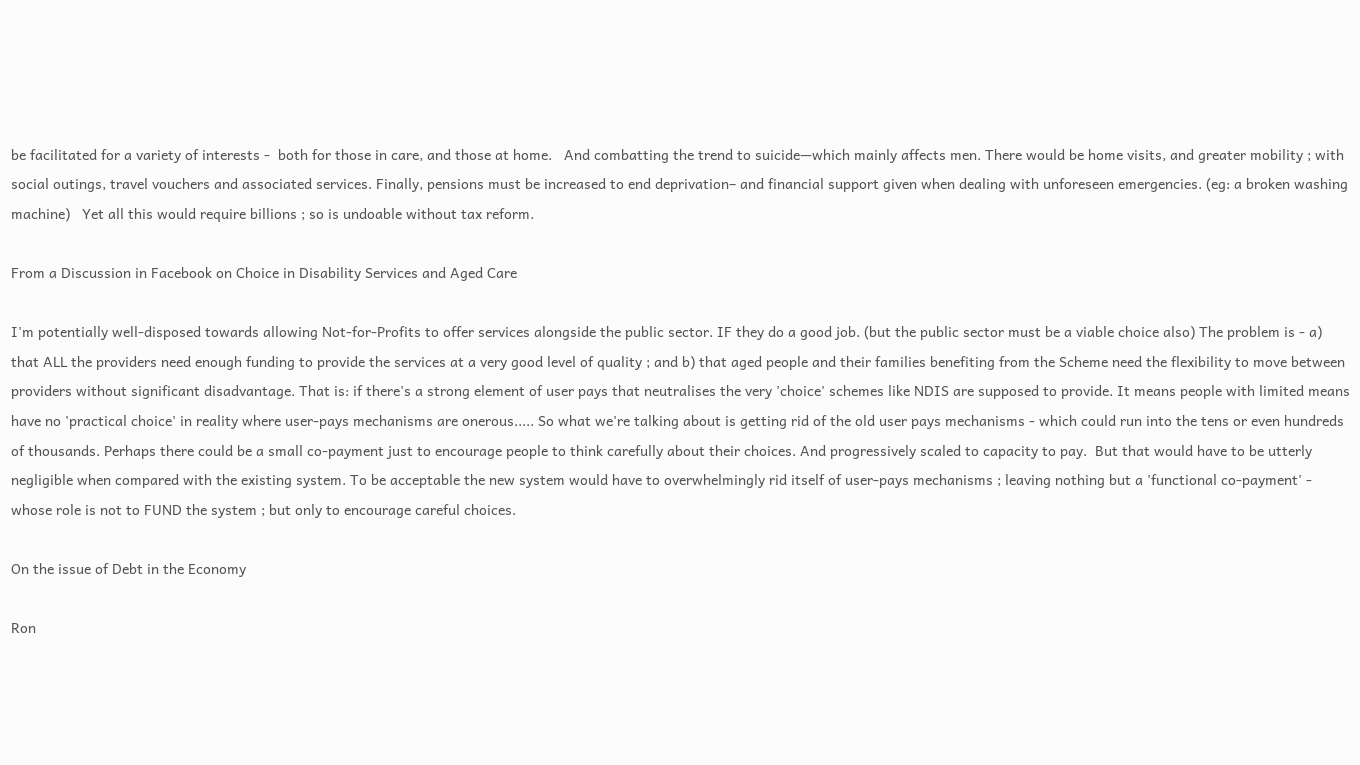be facilitated for a variety of interests -  both for those in care, and those at home.   And combatting the trend to suicide—which mainly affects men. There would be home visits, and greater mobility ; with social outings, travel vouchers and associated services. Finally, pensions must be increased to end deprivation– and financial support given when dealing with unforeseen emergencies. (eg: a broken washing machine)   Yet all this would require billions ; so is undoable without tax reform.

From a Discussion in Facebook on Choice in Disability Services and Aged Care

I'm potentially well-disposed towards allowing Not-for-Profits to offer services alongside the public sector. IF they do a good job. (but the public sector must be a viable choice also) The problem is - a) that ALL the providers need enough funding to provide the services at a very good level of quality ; and b) that aged people and their families benefiting from the Scheme need the flexibility to move between providers without significant disadvantage. That is: if there's a strong element of user pays that neutralises the very 'choice' schemes like NDIS are supposed to provide. It means people with limited means have no 'practical choice' in reality where user-pays mechanisms are onerous..... So what we're talking about is getting rid of the old user pays mechanisms - which could run into the tens or even hundreds of thousands. Perhaps there could be a small co-payment just to encourage people to think carefully about their choices. And progressively scaled to capacity to pay.  But that would have to be utterly negligible when compared with the existing system. To be acceptable the new system would have to overwhelmingly rid itself of user-pays mechanisms ; leaving nothing but a 'functional co-payment' - whose role is not to FUND the system ; but only to encourage careful choices.

On the issue of Debt in the Economy

Ron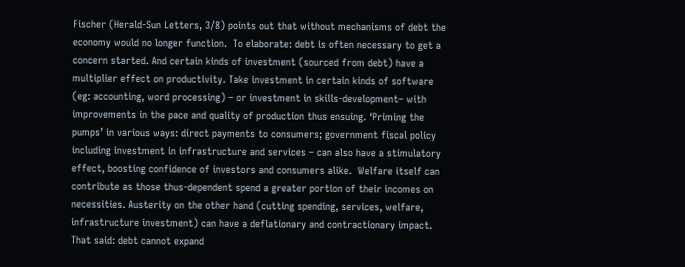Fischer (Herald-Sun Letters, 3/8) points out that without mechanisms of debt the economy would no longer function.  To elaborate: debt is often necessary to get a concern started. And certain kinds of investment (sourced from debt) have a multiplier effect on productivity. Take investment in certain kinds of software (eg: accounting, word processing) – or investment in skills-development– with improvements in the pace and quality of production thus ensuing. ‘Priming the pumps’ in various ways: direct payments to consumers; government fiscal policy including investment in infrastructure and services – can also have a stimulatory effect, boosting confidence of investors and consumers alike.  Welfare itself can contribute as those thus-dependent spend a greater portion of their incomes on necessities. Austerity on the other hand (cutting spending, services, welfare, infrastructure investment) can have a deflationary and contractionary impact.  That said: debt cannot expand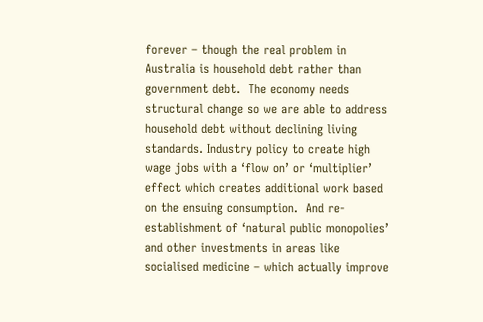forever – though the real problem in Australia is household debt rather than government debt.  The economy needs structural change so we are able to address household debt without declining living standards. Industry policy to create high wage jobs with a ‘flow on’ or ‘multiplier’ effect which creates additional work based on the ensuing consumption.  And re-establishment of ‘natural public monopolies’ and other investments in areas like socialised medicine – which actually improve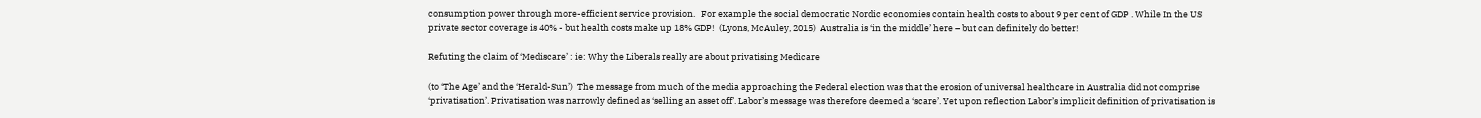consumption power through more-efficient service provision.   For example the social democratic Nordic economies contain health costs to about 9 per cent of GDP . While In the US private sector coverage is 40% - but health costs make up 18% GDP!  (Lyons, McAuley, 2015)  Australia is ‘in the middle’ here – but can definitely do better!

Refuting the claim of ‘Mediscare’ : ie: Why the Liberals really are about privatising Medicare

(to ‘The Age’ and the ‘Herald-Sun’)  The message from much of the media approaching the Federal election was that the erosion of universal healthcare in Australia did not comprise ‘privatisation’. Privatisation was narrowly defined as ‘selling an asset off’. Labor’s message was therefore deemed a ‘scare’. Yet upon reflection Labor’s implicit definition of privatisation is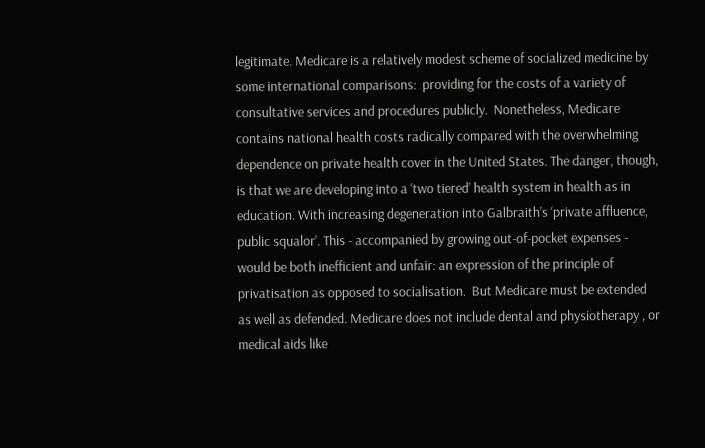legitimate. Medicare is a relatively modest scheme of socialized medicine by some international comparisons:  providing for the costs of a variety of consultative services and procedures publicly.  Nonetheless, Medicare contains national health costs radically compared with the overwhelming dependence on private health cover in the United States. The danger, though, is that we are developing into a ‘two tiered’ health system in health as in education. With increasing degeneration into Galbraith’s ‘private affluence, public squalor’. This - accompanied by growing out-of-pocket expenses - would be both inefficient and unfair: an expression of the principle of privatisation as opposed to socialisation.  But Medicare must be extended as well as defended. Medicare does not include dental and physiotherapy , or medical aids like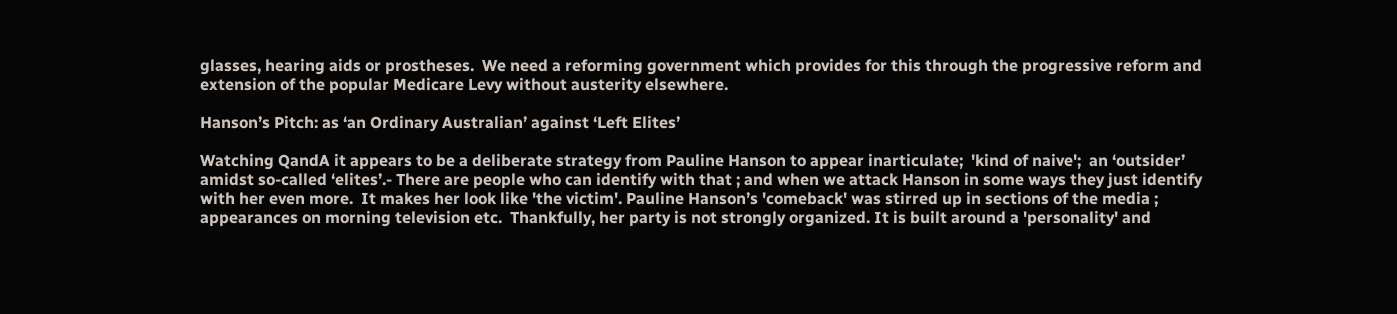glasses, hearing aids or prostheses.  We need a reforming government which provides for this through the progressive reform and extension of the popular Medicare Levy without austerity elsewhere.

Hanson’s Pitch: as ‘an Ordinary Australian’ against ‘Left Elites’

Watching QandA it appears to be a deliberate strategy from Pauline Hanson to appear inarticulate;  'kind of naive';  an ‘outsider’ amidst so-called ‘elites’.- There are people who can identify with that ; and when we attack Hanson in some ways they just identify with her even more.  It makes her look like 'the victim'. Pauline Hanson’s 'comeback' was stirred up in sections of the media ; appearances on morning television etc.  Thankfully, her party is not strongly organized. It is built around a 'personality' and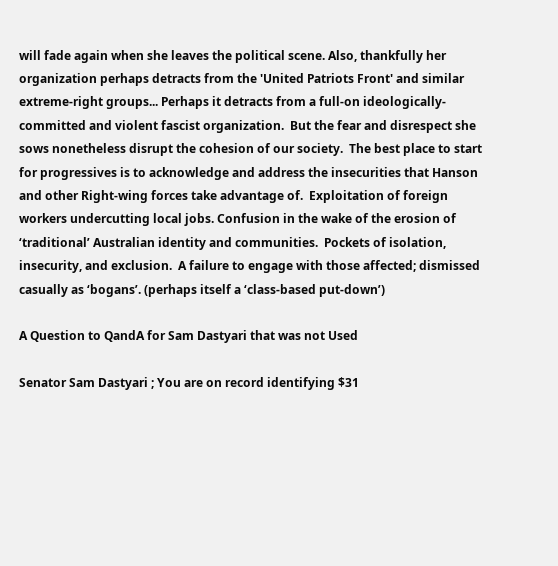will fade again when she leaves the political scene. Also, thankfully her organization perhaps detracts from the 'United Patriots Front' and similar extreme-right groups... Perhaps it detracts from a full-on ideologically-committed and violent fascist organization.  But the fear and disrespect she sows nonetheless disrupt the cohesion of our society.  The best place to start for progressives is to acknowledge and address the insecurities that Hanson and other Right-wing forces take advantage of.  Exploitation of foreign workers undercutting local jobs. Confusion in the wake of the erosion of ‘traditional’ Australian identity and communities.  Pockets of isolation, insecurity, and exclusion.  A failure to engage with those affected; dismissed casually as ‘bogans’. (perhaps itself a ‘class-based put-down’)

A Question to QandA for Sam Dastyari that was not Used

Senator Sam Dastyari ; You are on record identifying $31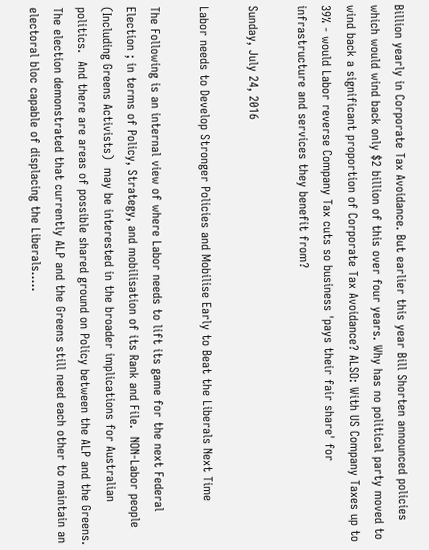Billion yearly in Corporate Tax Avoidance. But earlier this year Bill Shorten announced policies which would wind back only $2 billion of this over four years. Why has no political party moved to wind back a significant proportion of Corporate Tax Avoidance? ALSO: With US Company Taxes up to 39% - would Labor reverse Company Tax cuts so business 'pays their fair share' for infrastructure and services they benefit from?

Sunday, July 24, 2016

Labor needs to Develop Stronger Policies and Mobilise Early to Beat the Liberals Next Time

The Following is an internal view of where Labor needs to lift its game for the next Federal Election ; in terms of Policy, Strategy, and mobilisation of its Rank and File.  NON-Labor people  (Including Greens Activists)  may be interested in the broader implications for Australian politics.  And there are areas of possible shared ground on Policy between the ALP and the Greens.  The election demonstrated that currently ALP and the Greens still need each other to maintain an electoral bloc capable of displacing the Liberals.....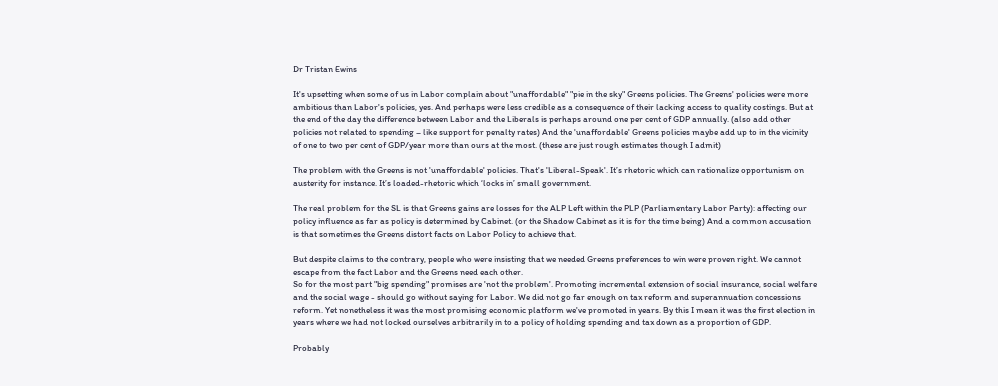Dr Tristan Ewins

It's upsetting when some of us in Labor complain about "unaffordable" "pie in the sky" Greens policies. The Greens' policies were more ambitious than Labor's policies, yes. And perhaps were less credible as a consequence of their lacking access to quality costings. But at the end of the day the difference between Labor and the Liberals is perhaps around one per cent of GDP annually. (also add other policies not related to spending – like support for penalty rates) And the 'unaffordable' Greens policies maybe add up to in the vicinity of one to two per cent of GDP/year more than ours at the most. (these are just rough estimates though I admit)

The problem with the Greens is not 'unaffordable' policies. That's 'Liberal-Speak'. It’s rhetoric which can rationalize opportunism on austerity for instance. It’s loaded-rhetoric which ‘locks in’ small government.

The real problem for the SL is that Greens gains are losses for the ALP Left within the PLP (Parliamentary Labor Party): affecting our policy influence as far as policy is determined by Cabinet. (or the Shadow Cabinet as it is for the time being) And a common accusation is that sometimes the Greens distort facts on Labor Policy to achieve that.

But despite claims to the contrary, people who were insisting that we needed Greens preferences to win were proven right. We cannot escape from the fact Labor and the Greens need each other.
So for the most part "big spending" promises are 'not the problem'. Promoting incremental extension of social insurance, social welfare and the social wage - should go without saying for Labor. We did not go far enough on tax reform and superannuation concessions reform. Yet nonetheless it was the most promising economic platform we've promoted in years. By this I mean it was the first election in years where we had not locked ourselves arbitrarily in to a policy of holding spending and tax down as a proportion of GDP.

Probably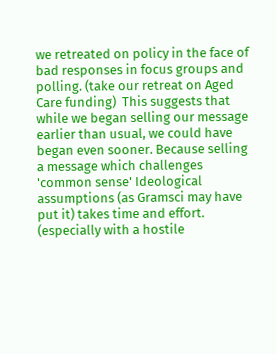we retreated on policy in the face of bad responses in focus groups and polling. (take our retreat on Aged Care funding)  This suggests that while we began selling our message earlier than usual, we could have began even sooner. Because selling a message which challenges 'common sense' Ideological assumptions (as Gramsci may have put it) takes time and effort. (especially with a hostile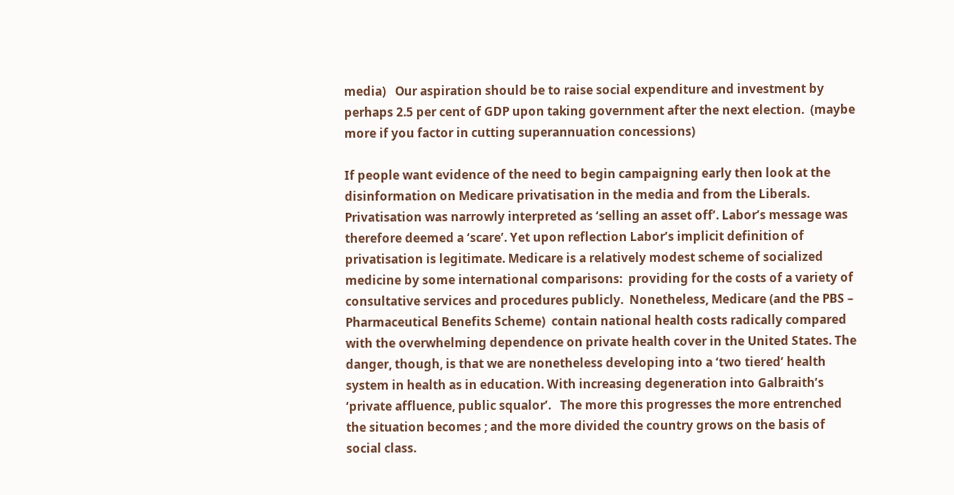media)   Our aspiration should be to raise social expenditure and investment by perhaps 2.5 per cent of GDP upon taking government after the next election.  (maybe more if you factor in cutting superannuation concessions)

If people want evidence of the need to begin campaigning early then look at the disinformation on Medicare privatisation in the media and from the Liberals. Privatisation was narrowly interpreted as ‘selling an asset off’. Labor’s message was therefore deemed a ‘scare’. Yet upon reflection Labor’s implicit definition of privatisation is legitimate. Medicare is a relatively modest scheme of socialized medicine by some international comparisons:  providing for the costs of a variety of consultative services and procedures publicly.  Nonetheless, Medicare (and the PBS – Pharmaceutical Benefits Scheme)  contain national health costs radically compared with the overwhelming dependence on private health cover in the United States. The danger, though, is that we are nonetheless developing into a ‘two tiered’ health system in health as in education. With increasing degeneration into Galbraith’s ‘private affluence, public squalor’.   The more this progresses the more entrenched the situation becomes ; and the more divided the country grows on the basis of social class.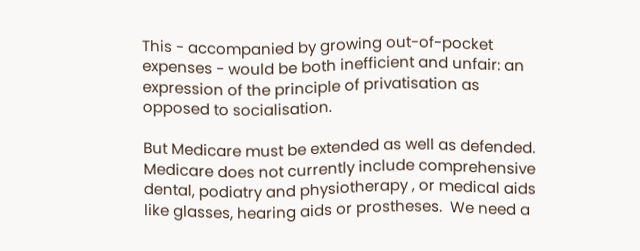This - accompanied by growing out-of-pocket expenses - would be both inefficient and unfair: an expression of the principle of privatisation as opposed to socialisation.

But Medicare must be extended as well as defended. Medicare does not currently include comprehensive dental, podiatry and physiotherapy , or medical aids like glasses, hearing aids or prostheses.  We need a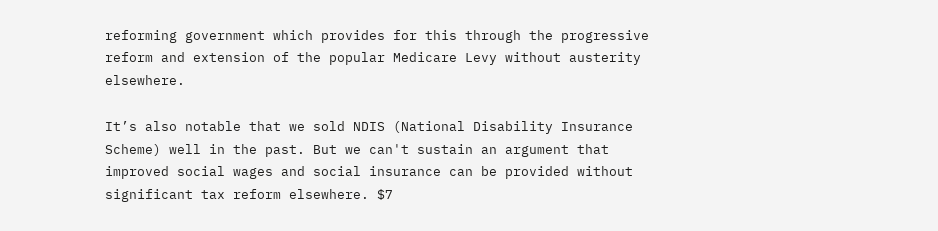reforming government which provides for this through the progressive reform and extension of the popular Medicare Levy without austerity elsewhere.

It’s also notable that we sold NDIS (National Disability Insurance Scheme) well in the past. But we can't sustain an argument that improved social wages and social insurance can be provided without significant tax reform elsewhere. $7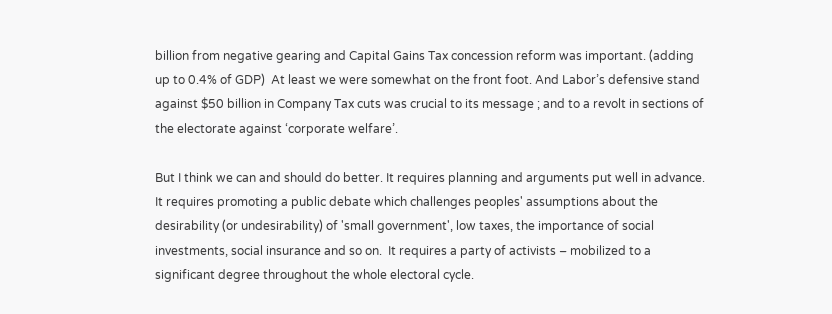billion from negative gearing and Capital Gains Tax concession reform was important. (adding up to 0.4% of GDP)  At least we were somewhat on the front foot. And Labor’s defensive stand against $50 billion in Company Tax cuts was crucial to its message ; and to a revolt in sections of the electorate against ‘corporate welfare’.

But I think we can and should do better. It requires planning and arguments put well in advance. It requires promoting a public debate which challenges peoples' assumptions about the desirability (or undesirability) of 'small government', low taxes, the importance of social investments, social insurance and so on.  It requires a party of activists – mobilized to a significant degree throughout the whole electoral cycle.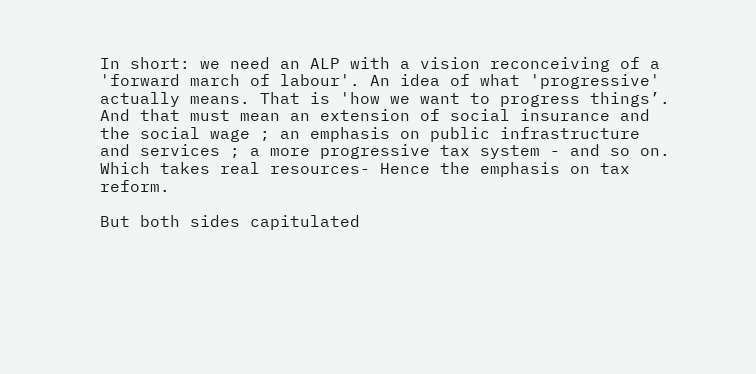In short: we need an ALP with a vision reconceiving of a 'forward march of labour'. An idea of what 'progressive' actually means. That is 'how we want to progress things’. And that must mean an extension of social insurance and the social wage ; an emphasis on public infrastructure and services ; a more progressive tax system - and so on. Which takes real resources- Hence the emphasis on tax reform.

But both sides capitulated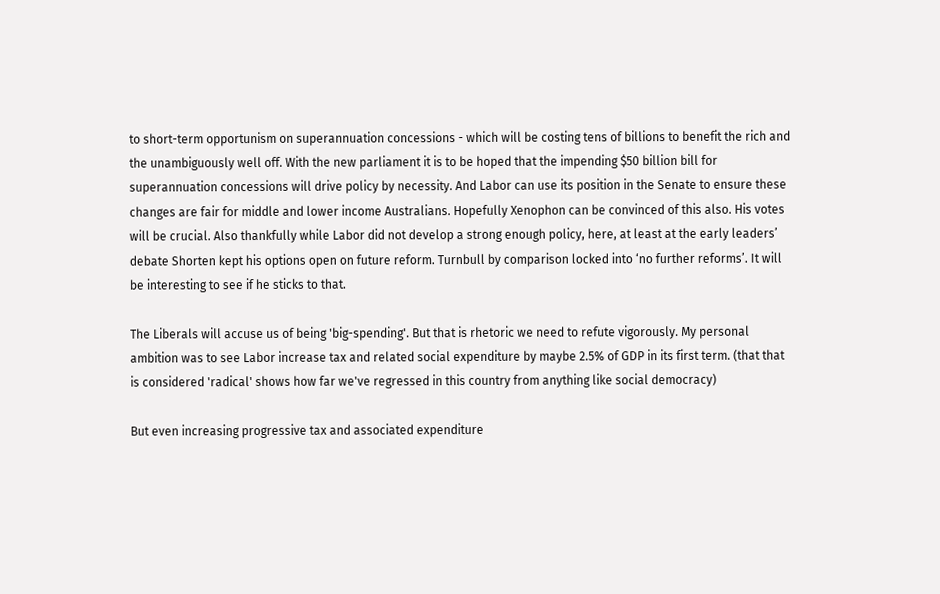to short-term opportunism on superannuation concessions - which will be costing tens of billions to benefit the rich and the unambiguously well off. With the new parliament it is to be hoped that the impending $50 billion bill for superannuation concessions will drive policy by necessity. And Labor can use its position in the Senate to ensure these changes are fair for middle and lower income Australians. Hopefully Xenophon can be convinced of this also. His votes will be crucial. Also thankfully while Labor did not develop a strong enough policy, here, at least at the early leaders’ debate Shorten kept his options open on future reform. Turnbull by comparison locked into ‘no further reforms’. It will be interesting to see if he sticks to that.

The Liberals will accuse us of being 'big-spending'. But that is rhetoric we need to refute vigorously. My personal ambition was to see Labor increase tax and related social expenditure by maybe 2.5% of GDP in its first term. (that that is considered 'radical' shows how far we've regressed in this country from anything like social democracy)

But even increasing progressive tax and associated expenditure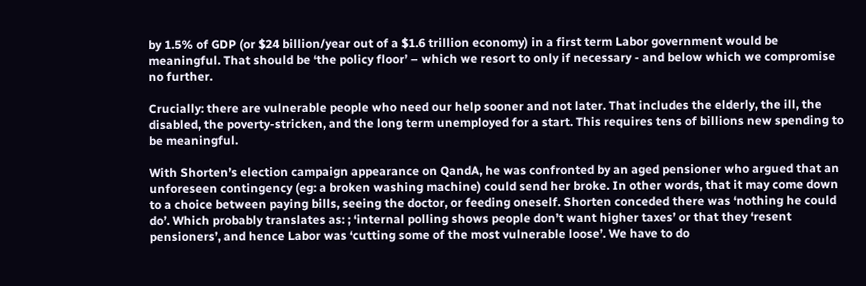by 1.5% of GDP (or $24 billion/year out of a $1.6 trillion economy) in a first term Labor government would be meaningful. That should be ‘the policy floor’ – which we resort to only if necessary - and below which we compromise no further.

Crucially: there are vulnerable people who need our help sooner and not later. That includes the elderly, the ill, the disabled, the poverty-stricken, and the long term unemployed for a start. This requires tens of billions new spending to be meaningful.

With Shorten’s election campaign appearance on QandA, he was confronted by an aged pensioner who argued that an unforeseen contingency (eg: a broken washing machine) could send her broke. In other words, that it may come down to a choice between paying bills, seeing the doctor, or feeding oneself. Shorten conceded there was ‘nothing he could do’. Which probably translates as: ; ‘internal polling shows people don’t want higher taxes’ or that they ‘resent pensioners’, and hence Labor was ‘cutting some of the most vulnerable loose’. We have to do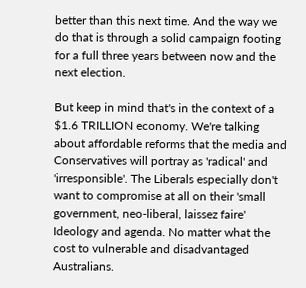better than this next time. And the way we do that is through a solid campaign footing for a full three years between now and the next election.

But keep in mind that's in the context of a $1.6 TRILLION economy. We're talking about affordable reforms that the media and Conservatives will portray as 'radical' and 'irresponsible'. The Liberals especially don't want to compromise at all on their 'small government, neo-liberal, laissez faire' Ideology and agenda. No matter what the cost to vulnerable and disadvantaged Australians.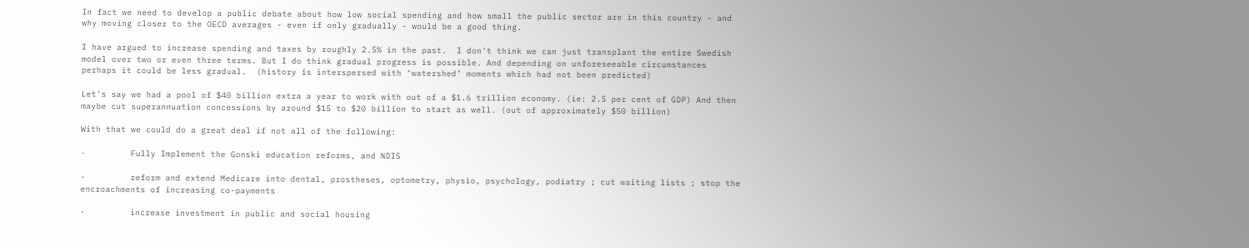In fact we need to develop a public debate about how low social spending and how small the public sector are in this country - and why moving closer to the OECD averages - even if only gradually - would be a good thing.

I have argued to increase spending and taxes by roughly 2.5% in the past.  I don't think we can just transplant the entire Swedish model over two or even three terms. But I do think gradual progress is possible. And depending on unforeseeable circumstances perhaps it could be less gradual.  (history is interspersed with ‘watershed’ moments which had not been predicted)

Let's say we had a pool of $40 billion extra a year to work with out of a $1.6 trillion economy. (ie: 2.5 per cent of GDP) And then maybe cut superannuation concessions by around $15 to $20 billion to start as well. (out of approximately $50 billion)

With that we could do a great deal if not all of the following:

·         Fully Implement the Gonski education reforms, and NDIS

·         reform and extend Medicare into dental, prostheses, optometry, physio, psychology, podiatry ; cut waiting lists ; stop the encroachments of increasing co-payments

·         increase investment in public and social housing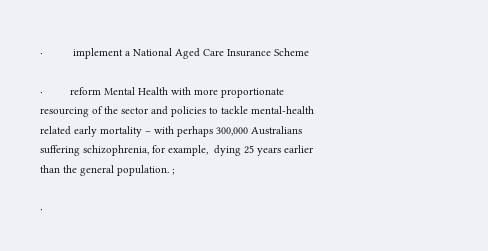·          implement a National Aged Care Insurance Scheme

·         reform Mental Health with more proportionate resourcing of the sector and policies to tackle mental-health related early mortality – with perhaps 300,000 Australians suffering schizophrenia, for example,  dying 25 years earlier than the general population. ;

·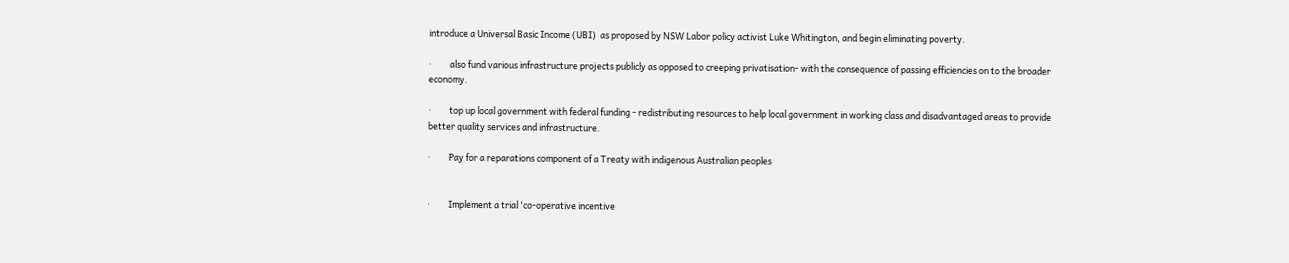introduce a Universal Basic Income (UBI)  as proposed by NSW Labor policy activist Luke Whitington, and begin eliminating poverty.

·         also fund various infrastructure projects publicly as opposed to creeping privatisation- with the consequence of passing efficiencies on to the broader economy.

·         top up local government with federal funding - redistributing resources to help local government in working class and disadvantaged areas to provide better quality services and infrastructure.

·         Pay for a reparations component of a Treaty with indigenous Australian peoples


·         Implement a trial 'co-operative incentive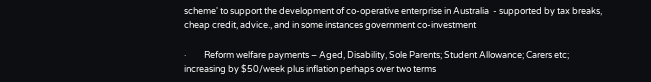scheme' to support the development of co-operative enterprise in Australia  - supported by tax breaks, cheap credit, advice., and in some instances government co-investment

·         Reform welfare payments – Aged, Disability, Sole Parents; Student Allowance; Carers etc; increasing by $50/week plus inflation perhaps over two terms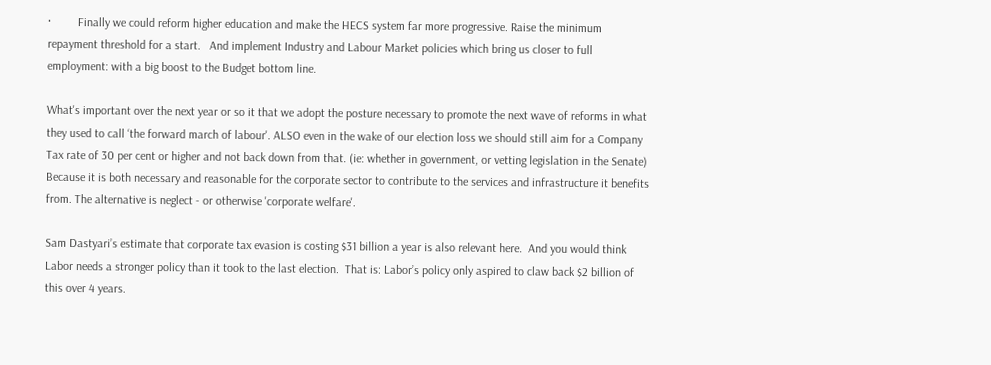·         Finally we could reform higher education and make the HECS system far more progressive. Raise the minimum repayment threshold for a start.   And implement Industry and Labour Market policies which bring us closer to full employment: with a big boost to the Budget bottom line.

What's important over the next year or so it that we adopt the posture necessary to promote the next wave of reforms in what they used to call ‘the forward march of labour'. ALSO even in the wake of our election loss we should still aim for a Company Tax rate of 30 per cent or higher and not back down from that. (ie: whether in government, or vetting legislation in the Senate)  Because it is both necessary and reasonable for the corporate sector to contribute to the services and infrastructure it benefits from. The alternative is neglect - or otherwise 'corporate welfare'.

Sam Dastyari’s estimate that corporate tax evasion is costing $31 billion a year is also relevant here.  And you would think Labor needs a stronger policy than it took to the last election.  That is: Labor’s policy only aspired to claw back $2 billion of this over 4 years.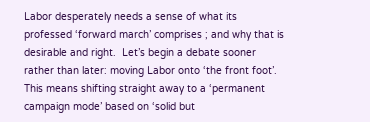Labor desperately needs a sense of what its professed ‘forward march’ comprises ; and why that is desirable and right.  Let’s begin a debate sooner rather than later: moving Labor onto ‘the front foot’.  This means shifting straight away to a ‘permanent campaign mode’ based on ‘solid but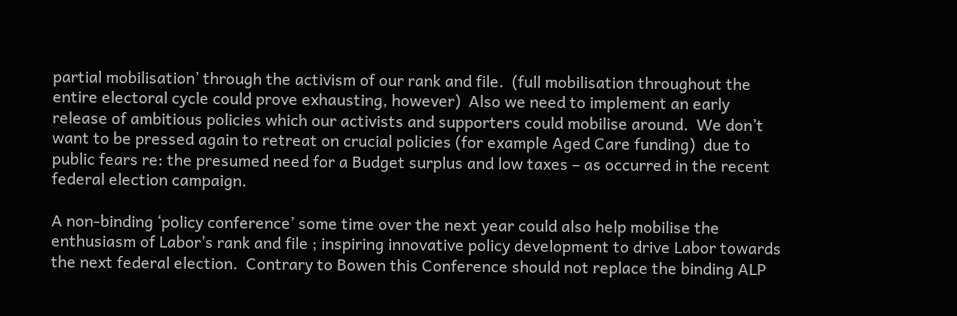partial mobilisation’ through the activism of our rank and file.  (full mobilisation throughout the entire electoral cycle could prove exhausting, however)  Also we need to implement an early release of ambitious policies which our activists and supporters could mobilise around.  We don’t want to be pressed again to retreat on crucial policies (for example Aged Care funding)  due to public fears re: the presumed need for a Budget surplus and low taxes – as occurred in the recent federal election campaign.

A non-binding ‘policy conference’ some time over the next year could also help mobilise the enthusiasm of Labor’s rank and file ; inspiring innovative policy development to drive Labor towards the next federal election.  Contrary to Bowen this Conference should not replace the binding ALP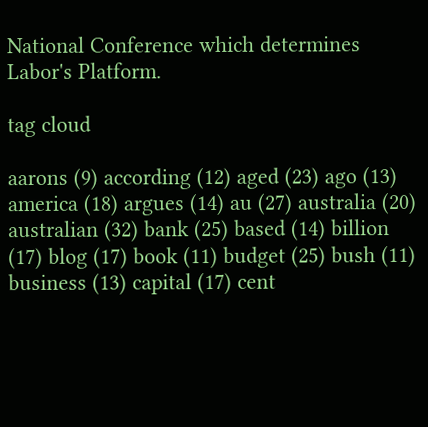National Conference which determines Labor's Platform.

tag cloud

aarons (9) according (12) aged (23) ago (13) america (18) argues (14) au (27) australia (20) australian (32) bank (25) based (14) billion (17) blog (17) book (11) budget (25) bush (11) business (13) capital (17) cent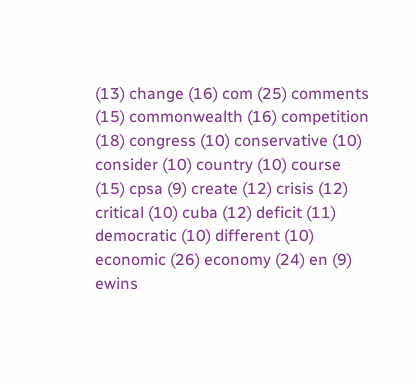(13) change (16) com (25) comments (15) commonwealth (16) competition (18) congress (10) conservative (10) consider (10) country (10) course (15) cpsa (9) create (12) crisis (12) critical (10) cuba (12) deficit (11) democratic (10) different (10) economic (26) economy (24) en (9) ewins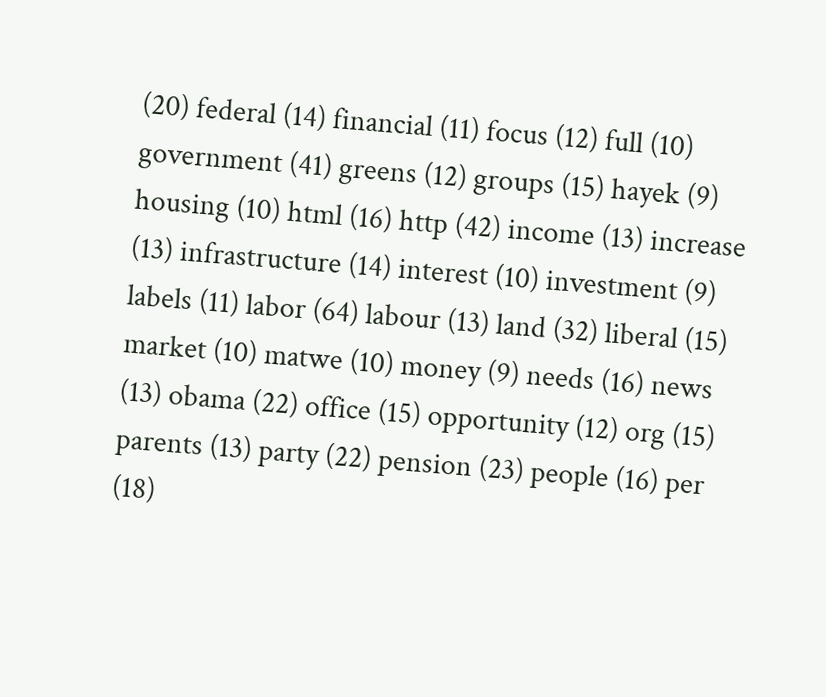(20) federal (14) financial (11) focus (12) full (10) government (41) greens (12) groups (15) hayek (9) housing (10) html (16) http (42) income (13) increase (13) infrastructure (14) interest (10) investment (9) labels (11) labor (64) labour (13) land (32) liberal (15) market (10) matwe (10) money (9) needs (16) news (13) obama (22) office (15) opportunity (12) org (15) parents (13) party (22) pension (23) people (16) per (18)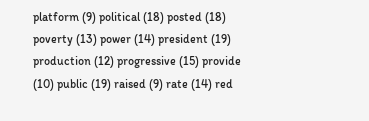platform (9) political (18) posted (18) poverty (13) power (14) president (19) production (12) progressive (15) provide (10) public (19) raised (9) rate (14) red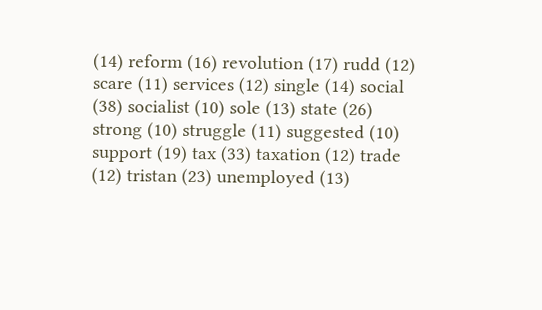(14) reform (16) revolution (17) rudd (12) scare (11) services (12) single (14) social (38) socialist (10) sole (13) state (26) strong (10) struggle (11) suggested (10) support (19) tax (33) taxation (12) trade (12) tristan (23) unemployed (13)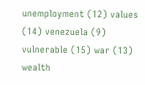unemployment (12) values (14) venezuela (9) vulnerable (15) war (13) wealth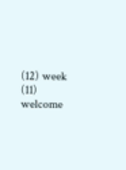(12) week (11) welcome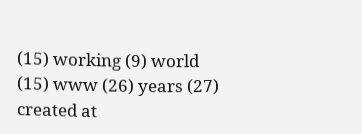(15) working (9) world (15) www (26) years (27)
created at